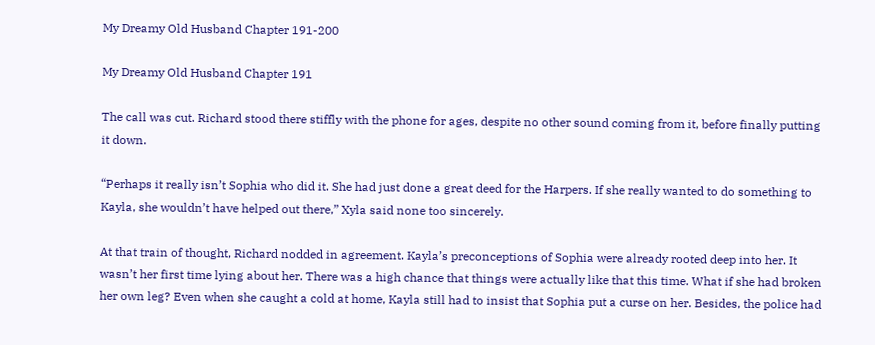My Dreamy Old Husband Chapter 191-200

My Dreamy Old Husband Chapter 191

The call was cut. Richard stood there stiffly with the phone for ages, despite no other sound coming from it, before finally putting it down.

“Perhaps it really isn’t Sophia who did it. She had just done a great deed for the Harpers. If she really wanted to do something to Kayla, she wouldn’t have helped out there,” Xyla said none too sincerely.

At that train of thought, Richard nodded in agreement. Kayla’s preconceptions of Sophia were already rooted deep into her. It wasn’t her first time lying about her. There was a high chance that things were actually like that this time. What if she had broken her own leg? Even when she caught a cold at home, Kayla still had to insist that Sophia put a curse on her. Besides, the police had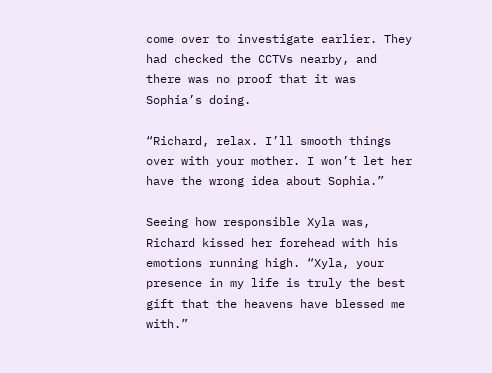come over to investigate earlier. They had checked the CCTVs nearby, and there was no proof that it was Sophia’s doing.

“Richard, relax. I’ll smooth things over with your mother. I won’t let her have the wrong idea about Sophia.”

Seeing how responsible Xyla was, Richard kissed her forehead with his emotions running high. “Xyla, your presence in my life is truly the best gift that the heavens have blessed me with.”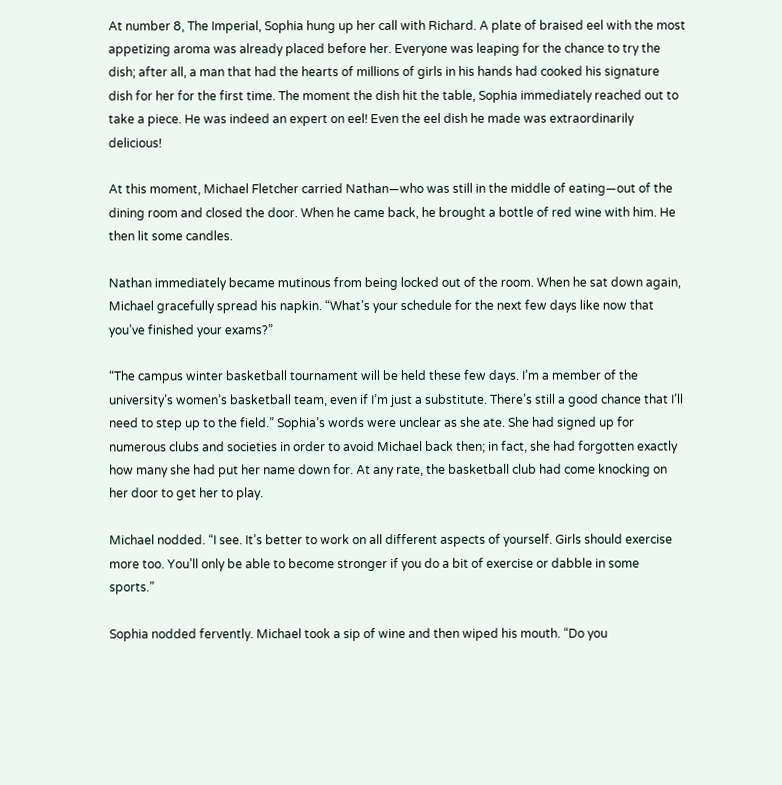At number 8, The Imperial, Sophia hung up her call with Richard. A plate of braised eel with the most appetizing aroma was already placed before her. Everyone was leaping for the chance to try the dish; after all, a man that had the hearts of millions of girls in his hands had cooked his signature dish for her for the first time. The moment the dish hit the table, Sophia immediately reached out to take a piece. He was indeed an expert on eel! Even the eel dish he made was extraordinarily delicious!

At this moment, Michael Fletcher carried Nathan—who was still in the middle of eating—out of the dining room and closed the door. When he came back, he brought a bottle of red wine with him. He then lit some candles.

Nathan immediately became mutinous from being locked out of the room. When he sat down again, Michael gracefully spread his napkin. “What’s your schedule for the next few days like now that you’ve finished your exams?”

“The campus winter basketball tournament will be held these few days. I’m a member of the university’s women’s basketball team, even if I’m just a substitute. There’s still a good chance that I’ll need to step up to the field.” Sophia’s words were unclear as she ate. She had signed up for numerous clubs and societies in order to avoid Michael back then; in fact, she had forgotten exactly how many she had put her name down for. At any rate, the basketball club had come knocking on her door to get her to play.

Michael nodded. “I see. It’s better to work on all different aspects of yourself. Girls should exercise more too. You’ll only be able to become stronger if you do a bit of exercise or dabble in some sports.”

Sophia nodded fervently. Michael took a sip of wine and then wiped his mouth. “Do you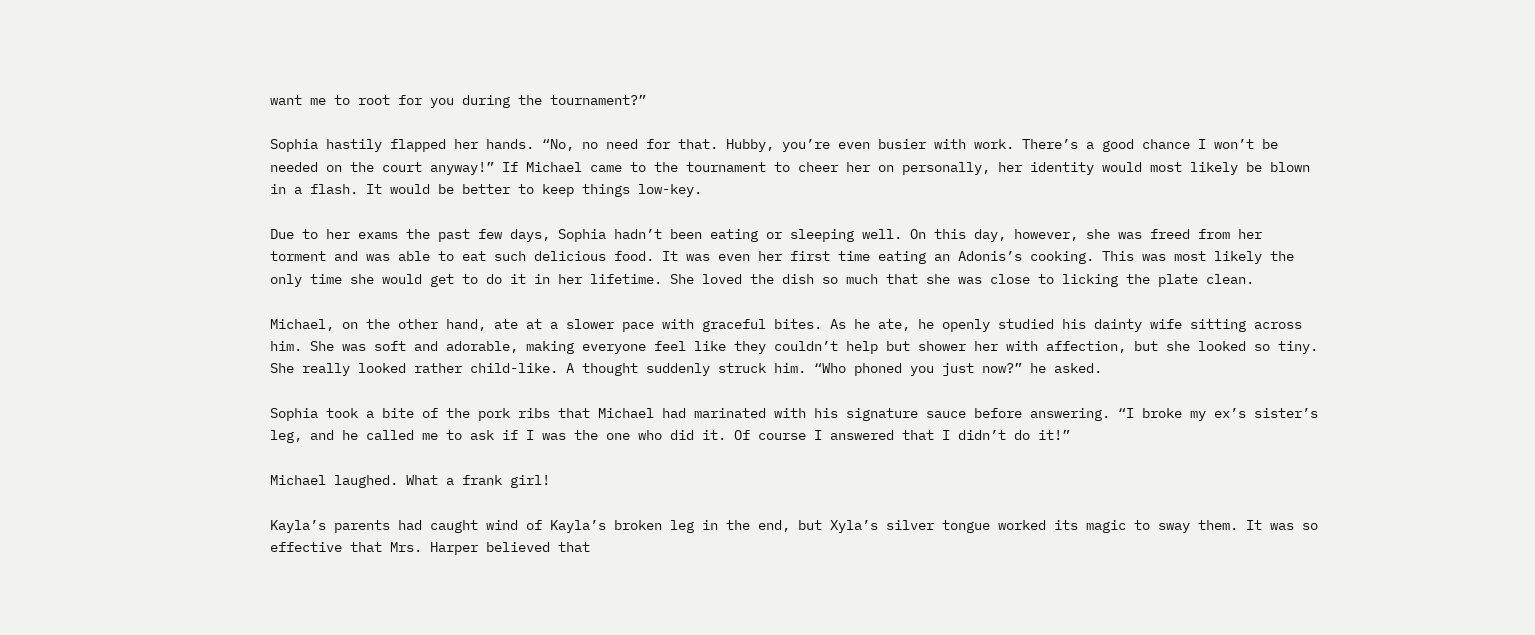want me to root for you during the tournament?”

Sophia hastily flapped her hands. “No, no need for that. Hubby, you’re even busier with work. There’s a good chance I won’t be needed on the court anyway!” If Michael came to the tournament to cheer her on personally, her identity would most likely be blown in a flash. It would be better to keep things low-key.

Due to her exams the past few days, Sophia hadn’t been eating or sleeping well. On this day, however, she was freed from her torment and was able to eat such delicious food. It was even her first time eating an Adonis’s cooking. This was most likely the only time she would get to do it in her lifetime. She loved the dish so much that she was close to licking the plate clean.

Michael, on the other hand, ate at a slower pace with graceful bites. As he ate, he openly studied his dainty wife sitting across him. She was soft and adorable, making everyone feel like they couldn’t help but shower her with affection, but she looked so tiny. She really looked rather child-like. A thought suddenly struck him. “Who phoned you just now?” he asked.

Sophia took a bite of the pork ribs that Michael had marinated with his signature sauce before answering. “I broke my ex’s sister’s leg, and he called me to ask if I was the one who did it. Of course I answered that I didn’t do it!”

Michael laughed. What a frank girl!

Kayla’s parents had caught wind of Kayla’s broken leg in the end, but Xyla’s silver tongue worked its magic to sway them. It was so effective that Mrs. Harper believed that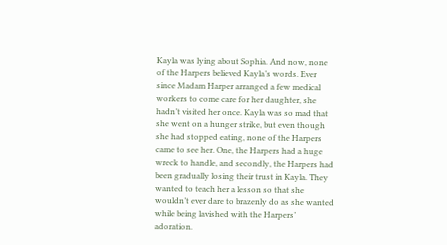Kayla was lying about Sophia. And now, none of the Harpers believed Kayla’s words. Ever since Madam Harper arranged a few medical workers to come care for her daughter, she hadn’t visited her once. Kayla was so mad that she went on a hunger strike, but even though she had stopped eating, none of the Harpers came to see her. One, the Harpers had a huge wreck to handle, and secondly, the Harpers had been gradually losing their trust in Kayla. They wanted to teach her a lesson so that she wouldn’t ever dare to brazenly do as she wanted while being lavished with the Harpers’ adoration.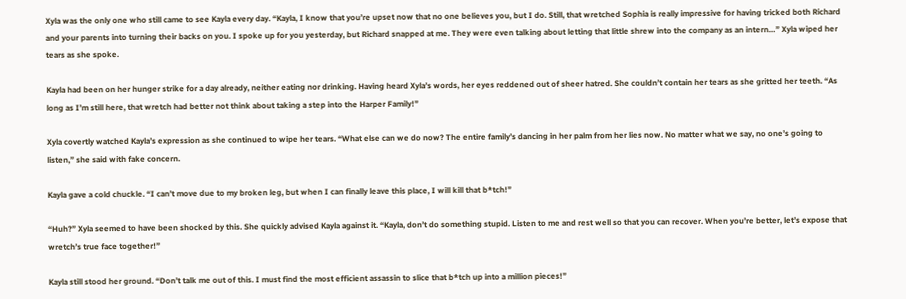Xyla was the only one who still came to see Kayla every day. “Kayla, I know that you’re upset now that no one believes you, but I do. Still, that wretched Sophia is really impressive for having tricked both Richard and your parents into turning their backs on you. I spoke up for you yesterday, but Richard snapped at me. They were even talking about letting that little shrew into the company as an intern…” Xyla wiped her tears as she spoke.

Kayla had been on her hunger strike for a day already, neither eating nor drinking. Having heard Xyla’s words, her eyes reddened out of sheer hatred. She couldn’t contain her tears as she gritted her teeth. “As long as I’m still here, that wretch had better not think about taking a step into the Harper Family!”

Xyla covertly watched Kayla’s expression as she continued to wipe her tears. “What else can we do now? The entire family’s dancing in her palm from her lies now. No matter what we say, no one’s going to listen,” she said with fake concern.

Kayla gave a cold chuckle. “I can’t move due to my broken leg, but when I can finally leave this place, I will kill that b*tch!”

“Huh?” Xyla seemed to have been shocked by this. She quickly advised Kayla against it. “Kayla, don’t do something stupid. Listen to me and rest well so that you can recover. When you’re better, let’s expose that wretch’s true face together!”

Kayla still stood her ground. “Don’t talk me out of this. I must find the most efficient assassin to slice that b*tch up into a million pieces!”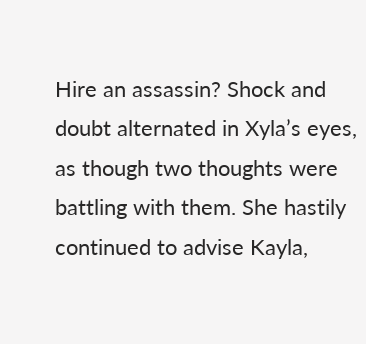Hire an assassin? Shock and doubt alternated in Xyla’s eyes, as though two thoughts were battling with them. She hastily continued to advise Kayla,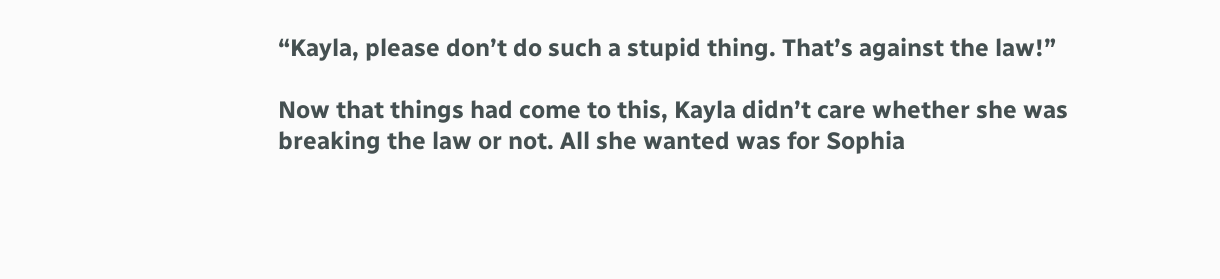“Kayla, please don’t do such a stupid thing. That’s against the law!”

Now that things had come to this, Kayla didn’t care whether she was breaking the law or not. All she wanted was for Sophia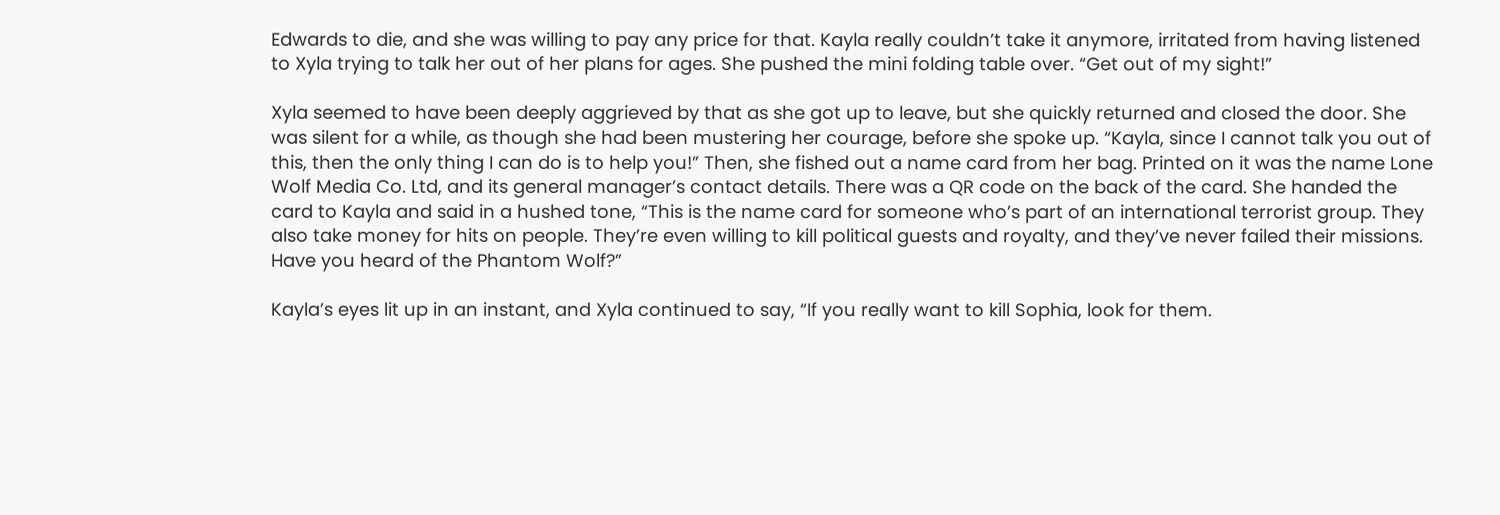Edwards to die, and she was willing to pay any price for that. Kayla really couldn’t take it anymore, irritated from having listened to Xyla trying to talk her out of her plans for ages. She pushed the mini folding table over. “Get out of my sight!”

Xyla seemed to have been deeply aggrieved by that as she got up to leave, but she quickly returned and closed the door. She was silent for a while, as though she had been mustering her courage, before she spoke up. “Kayla, since I cannot talk you out of this, then the only thing I can do is to help you!” Then, she fished out a name card from her bag. Printed on it was the name Lone Wolf Media Co. Ltd, and its general manager’s contact details. There was a QR code on the back of the card. She handed the card to Kayla and said in a hushed tone, “This is the name card for someone who’s part of an international terrorist group. They also take money for hits on people. They’re even willing to kill political guests and royalty, and they’ve never failed their missions. Have you heard of the Phantom Wolf?”

Kayla’s eyes lit up in an instant, and Xyla continued to say, “If you really want to kill Sophia, look for them.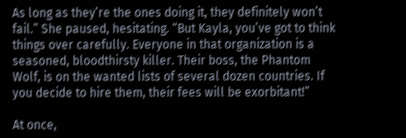As long as they’re the ones doing it, they definitely won’t fail.” She paused, hesitating. “But Kayla, you’ve got to think things over carefully. Everyone in that organization is a seasoned, bloodthirsty killer. Their boss, the Phantom Wolf, is on the wanted lists of several dozen countries. If you decide to hire them, their fees will be exorbitant!”

At once,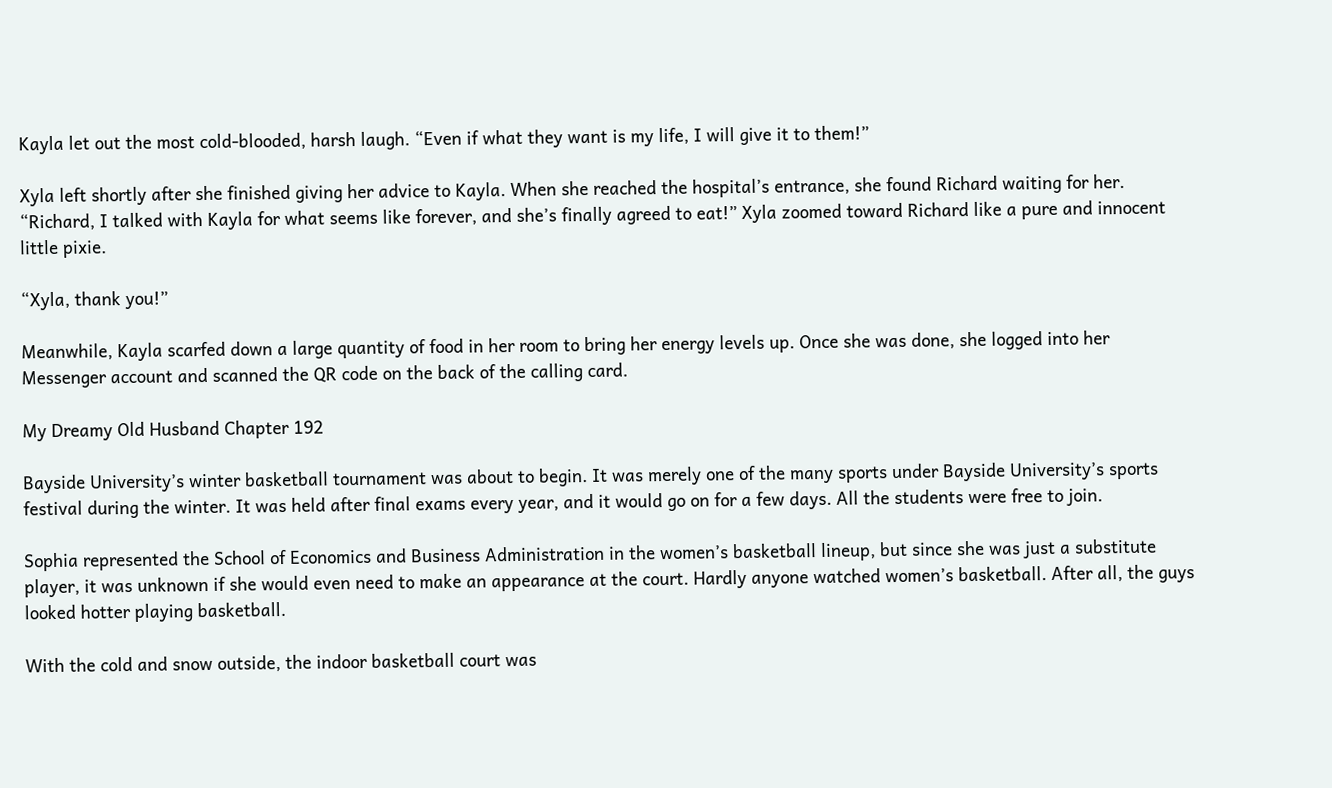Kayla let out the most cold-blooded, harsh laugh. “Even if what they want is my life, I will give it to them!”

Xyla left shortly after she finished giving her advice to Kayla. When she reached the hospital’s entrance, she found Richard waiting for her. “Richard, I talked with Kayla for what seems like forever, and she’s finally agreed to eat!” Xyla zoomed toward Richard like a pure and innocent little pixie.

“Xyla, thank you!”

Meanwhile, Kayla scarfed down a large quantity of food in her room to bring her energy levels up. Once she was done, she logged into her Messenger account and scanned the QR code on the back of the calling card.

My Dreamy Old Husband Chapter 192

Bayside University’s winter basketball tournament was about to begin. It was merely one of the many sports under Bayside University’s sports festival during the winter. It was held after final exams every year, and it would go on for a few days. All the students were free to join.

Sophia represented the School of Economics and Business Administration in the women’s basketball lineup, but since she was just a substitute player, it was unknown if she would even need to make an appearance at the court. Hardly anyone watched women’s basketball. After all, the guys looked hotter playing basketball.

With the cold and snow outside, the indoor basketball court was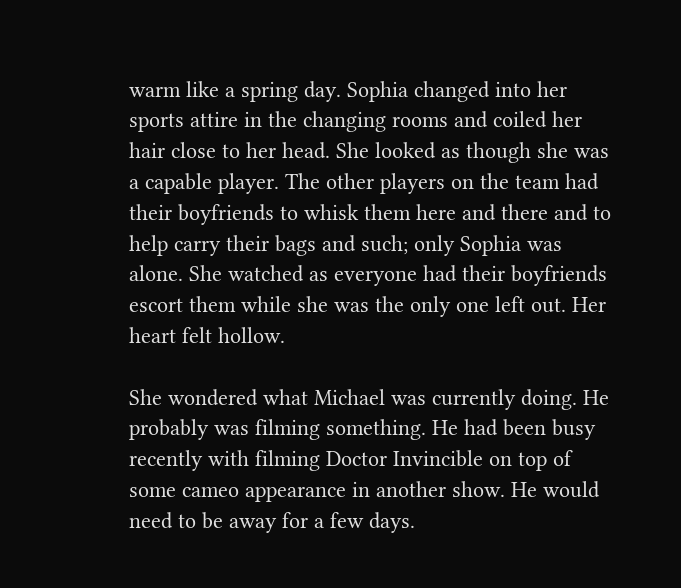warm like a spring day. Sophia changed into her sports attire in the changing rooms and coiled her hair close to her head. She looked as though she was a capable player. The other players on the team had their boyfriends to whisk them here and there and to help carry their bags and such; only Sophia was alone. She watched as everyone had their boyfriends escort them while she was the only one left out. Her heart felt hollow.

She wondered what Michael was currently doing. He probably was filming something. He had been busy recently with filming Doctor Invincible on top of some cameo appearance in another show. He would need to be away for a few days.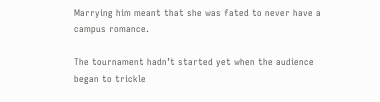Marrying him meant that she was fated to never have a campus romance.

The tournament hadn’t started yet when the audience began to trickle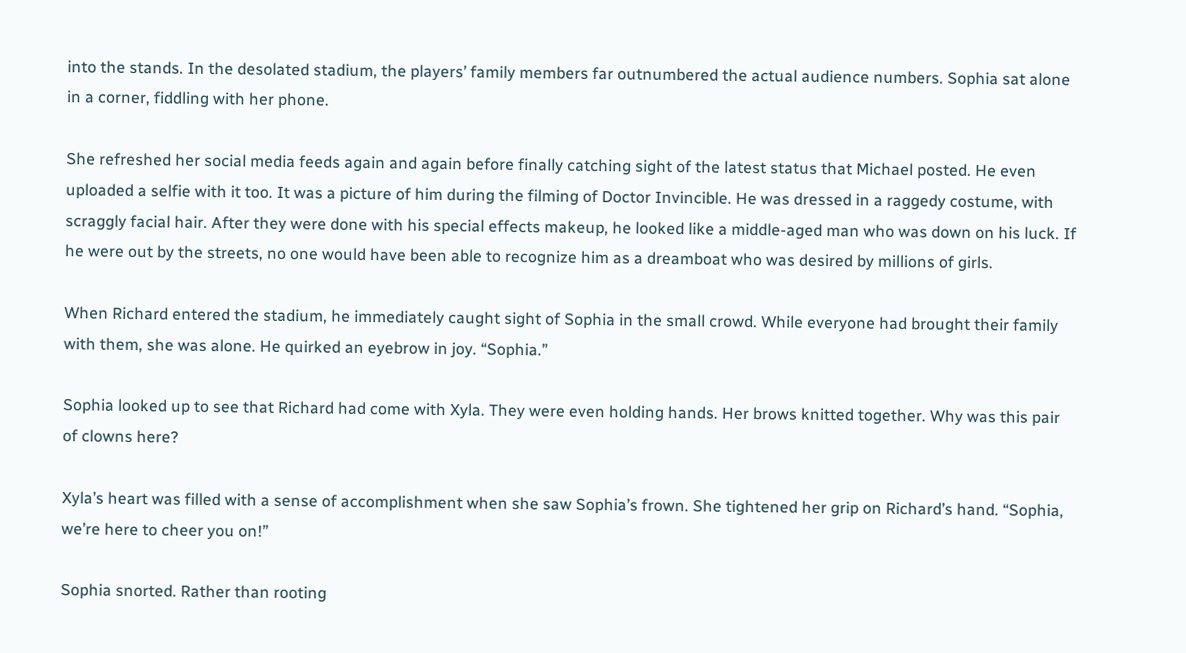into the stands. In the desolated stadium, the players’ family members far outnumbered the actual audience numbers. Sophia sat alone in a corner, fiddling with her phone.

She refreshed her social media feeds again and again before finally catching sight of the latest status that Michael posted. He even uploaded a selfie with it too. It was a picture of him during the filming of Doctor Invincible. He was dressed in a raggedy costume, with scraggly facial hair. After they were done with his special effects makeup, he looked like a middle-aged man who was down on his luck. If he were out by the streets, no one would have been able to recognize him as a dreamboat who was desired by millions of girls.

When Richard entered the stadium, he immediately caught sight of Sophia in the small crowd. While everyone had brought their family with them, she was alone. He quirked an eyebrow in joy. “Sophia.”

Sophia looked up to see that Richard had come with Xyla. They were even holding hands. Her brows knitted together. Why was this pair of clowns here?

Xyla’s heart was filled with a sense of accomplishment when she saw Sophia’s frown. She tightened her grip on Richard’s hand. “Sophia, we’re here to cheer you on!”

Sophia snorted. Rather than rooting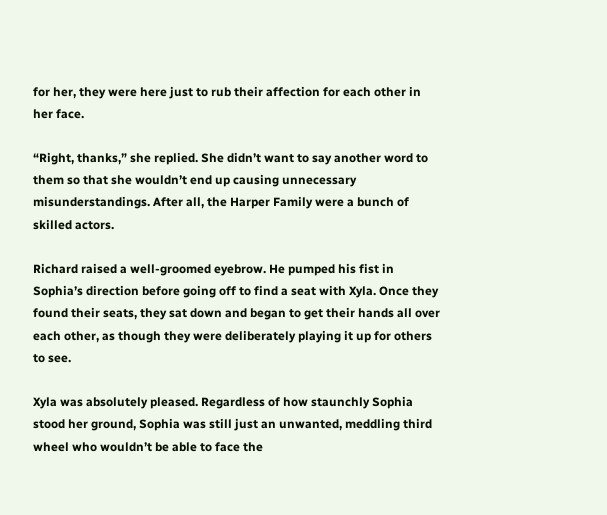for her, they were here just to rub their affection for each other in her face.

“Right, thanks,” she replied. She didn’t want to say another word to them so that she wouldn’t end up causing unnecessary misunderstandings. After all, the Harper Family were a bunch of skilled actors.

Richard raised a well-groomed eyebrow. He pumped his fist in Sophia’s direction before going off to find a seat with Xyla. Once they found their seats, they sat down and began to get their hands all over each other, as though they were deliberately playing it up for others to see.

Xyla was absolutely pleased. Regardless of how staunchly Sophia stood her ground, Sophia was still just an unwanted, meddling third wheel who wouldn’t be able to face the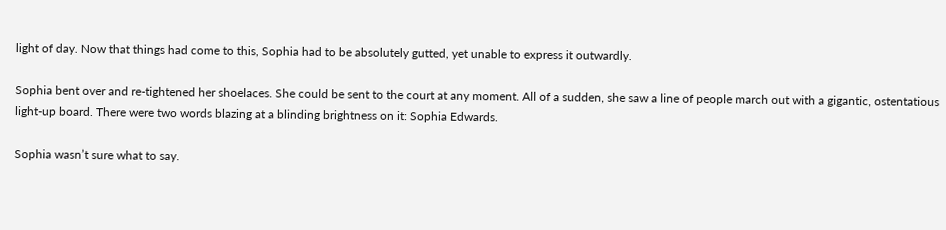light of day. Now that things had come to this, Sophia had to be absolutely gutted, yet unable to express it outwardly.

Sophia bent over and re-tightened her shoelaces. She could be sent to the court at any moment. All of a sudden, she saw a line of people march out with a gigantic, ostentatious light-up board. There were two words blazing at a blinding brightness on it: Sophia Edwards.

Sophia wasn’t sure what to say.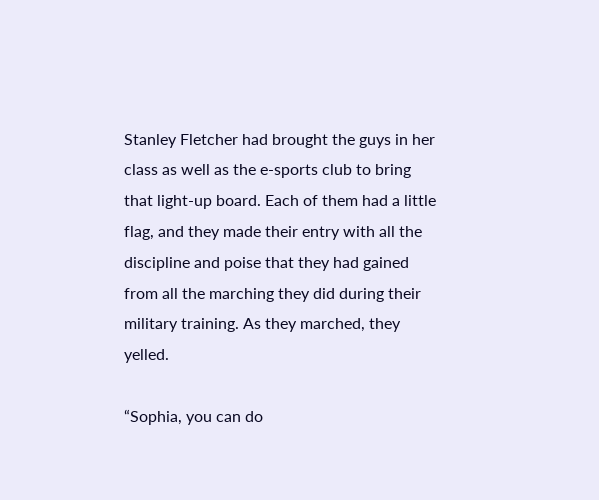Stanley Fletcher had brought the guys in her class as well as the e-sports club to bring that light-up board. Each of them had a little flag, and they made their entry with all the discipline and poise that they had gained from all the marching they did during their military training. As they marched, they yelled.

“Sophia, you can do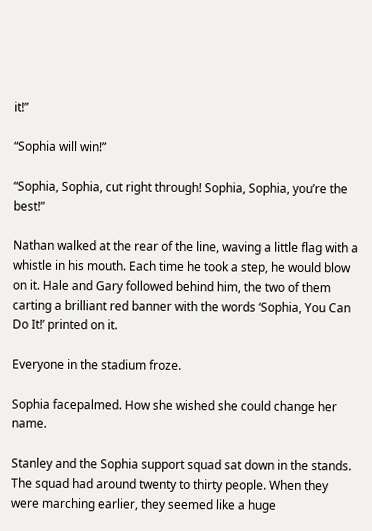it!”

“Sophia will win!”

“Sophia, Sophia, cut right through! Sophia, Sophia, you’re the best!”

Nathan walked at the rear of the line, waving a little flag with a whistle in his mouth. Each time he took a step, he would blow on it. Hale and Gary followed behind him, the two of them carting a brilliant red banner with the words ‘Sophia, You Can Do It!’ printed on it.

Everyone in the stadium froze.

Sophia facepalmed. How she wished she could change her name.

Stanley and the Sophia support squad sat down in the stands. The squad had around twenty to thirty people. When they were marching earlier, they seemed like a huge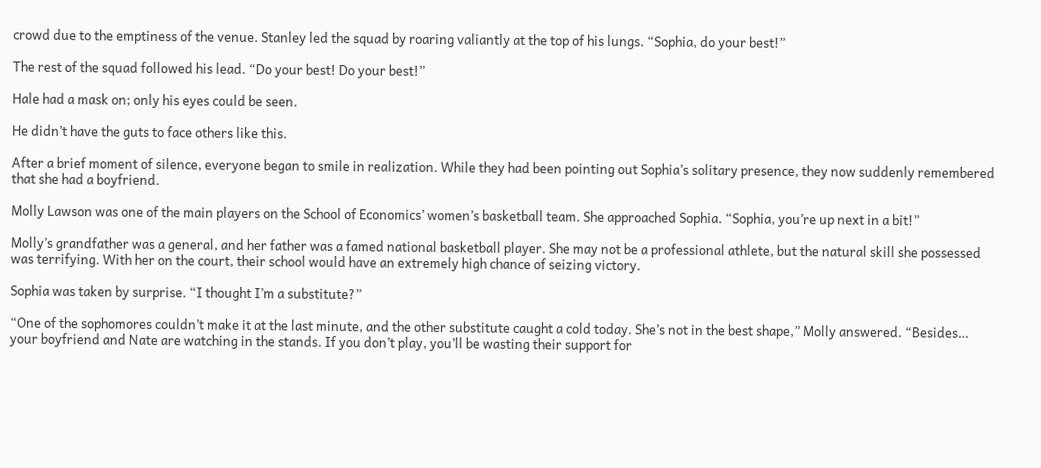crowd due to the emptiness of the venue. Stanley led the squad by roaring valiantly at the top of his lungs. “Sophia, do your best!”

The rest of the squad followed his lead. “Do your best! Do your best!”

Hale had a mask on; only his eyes could be seen.

He didn’t have the guts to face others like this.

After a brief moment of silence, everyone began to smile in realization. While they had been pointing out Sophia’s solitary presence, they now suddenly remembered that she had a boyfriend.

Molly Lawson was one of the main players on the School of Economics’ women’s basketball team. She approached Sophia. “Sophia, you’re up next in a bit!”

Molly’s grandfather was a general, and her father was a famed national basketball player. She may not be a professional athlete, but the natural skill she possessed was terrifying. With her on the court, their school would have an extremely high chance of seizing victory.

Sophia was taken by surprise. “I thought I’m a substitute?”

“One of the sophomores couldn’t make it at the last minute, and the other substitute caught a cold today. She’s not in the best shape,” Molly answered. “Besides… your boyfriend and Nate are watching in the stands. If you don’t play, you’ll be wasting their support for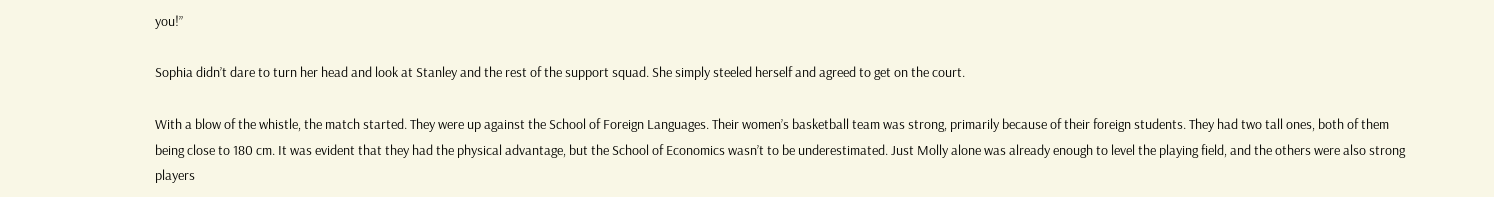you!”

Sophia didn’t dare to turn her head and look at Stanley and the rest of the support squad. She simply steeled herself and agreed to get on the court.

With a blow of the whistle, the match started. They were up against the School of Foreign Languages. Their women’s basketball team was strong, primarily because of their foreign students. They had two tall ones, both of them being close to 180 cm. It was evident that they had the physical advantage, but the School of Economics wasn’t to be underestimated. Just Molly alone was already enough to level the playing field, and the others were also strong players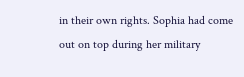in their own rights. Sophia had come out on top during her military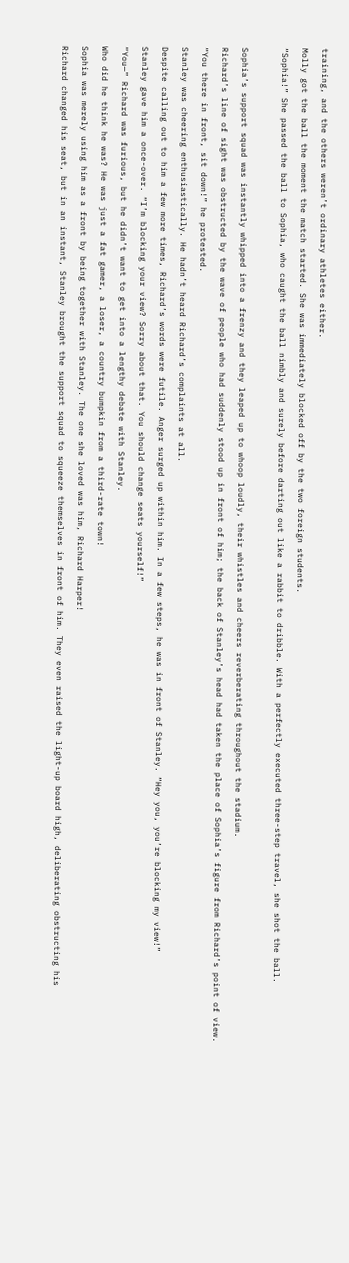training, and the others weren’t ordinary athletes either.

Molly got the ball the moment the match started. She was immediately blocked off by the two foreign students.

“Sophia!” She passed the ball to Sophia, who caught the ball nimbly and surely before darting out like a rabbit to dribble. With a perfectly executed three-step travel, she shot the ball.



Sophia’s support squad was instantly whipped into a frenzy and they leaped up to whoop loudly, their whistles and cheers reverberating throughout the stadium.

Richard’s line of sight was obstructed by the wave of people who had suddenly stood up in front of him; the back of Stanley’s head had taken the place of Sophia’s figure from Richard’s point of view.

“You there in front, sit down!” he protested.

Stanley was cheering enthusiastically. He hadn’t heard Richard’s complaints at all.

Despite calling out to him a few more times, Richard’s words were futile. Anger surged up within him. In a few steps, he was in front of Stanley. “Hey you, you’re blocking my view!”

Stanley gave him a once-over. “I’m blocking your view? Sorry about that. You should change seats yourself!”

“You—” Richard was furious, but he didn’t want to get into a lengthy debate with Stanley.

Who did he think he was? He was just a fat gamer, a loser, a country bumpkin from a third-rate town!

Sophia was merely using him as a front by being together with Stanley. The one she loved was him, Richard Harper!

Richard changed his seat, but in an instant, Stanley brought the support squad to squeeze themselves in front of him. They even raised the light-up board high, deliberating obstructing his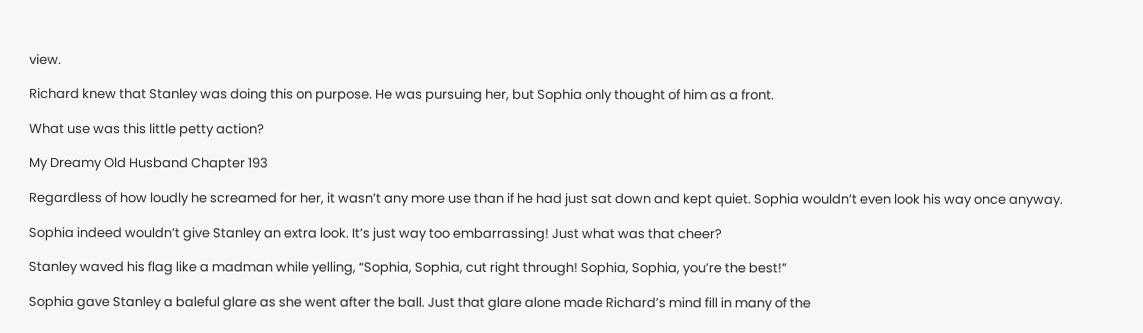view.

Richard knew that Stanley was doing this on purpose. He was pursuing her, but Sophia only thought of him as a front.

What use was this little petty action?

My Dreamy Old Husband Chapter 193

Regardless of how loudly he screamed for her, it wasn’t any more use than if he had just sat down and kept quiet. Sophia wouldn’t even look his way once anyway.

Sophia indeed wouldn’t give Stanley an extra look. It’s just way too embarrassing! Just what was that cheer?

Stanley waved his flag like a madman while yelling, “Sophia, Sophia, cut right through! Sophia, Sophia, you’re the best!”

Sophia gave Stanley a baleful glare as she went after the ball. Just that glare alone made Richard’s mind fill in many of the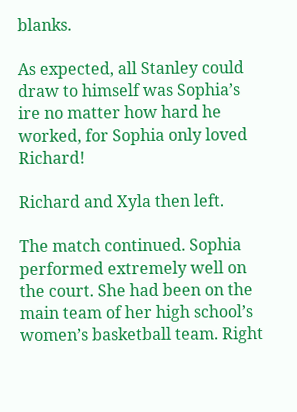blanks.

As expected, all Stanley could draw to himself was Sophia’s ire no matter how hard he worked, for Sophia only loved Richard!

Richard and Xyla then left.

The match continued. Sophia performed extremely well on the court. She had been on the main team of her high school’s women’s basketball team. Right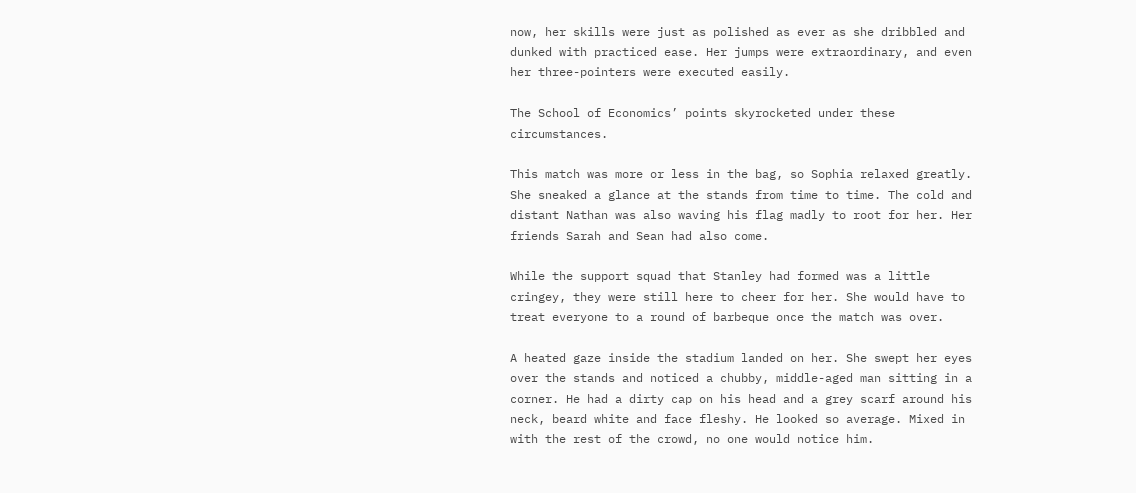now, her skills were just as polished as ever as she dribbled and dunked with practiced ease. Her jumps were extraordinary, and even her three-pointers were executed easily.

The School of Economics’ points skyrocketed under these circumstances.

This match was more or less in the bag, so Sophia relaxed greatly. She sneaked a glance at the stands from time to time. The cold and distant Nathan was also waving his flag madly to root for her. Her friends Sarah and Sean had also come.

While the support squad that Stanley had formed was a little cringey, they were still here to cheer for her. She would have to treat everyone to a round of barbeque once the match was over.

A heated gaze inside the stadium landed on her. She swept her eyes over the stands and noticed a chubby, middle-aged man sitting in a corner. He had a dirty cap on his head and a grey scarf around his neck, beard white and face fleshy. He looked so average. Mixed in with the rest of the crowd, no one would notice him.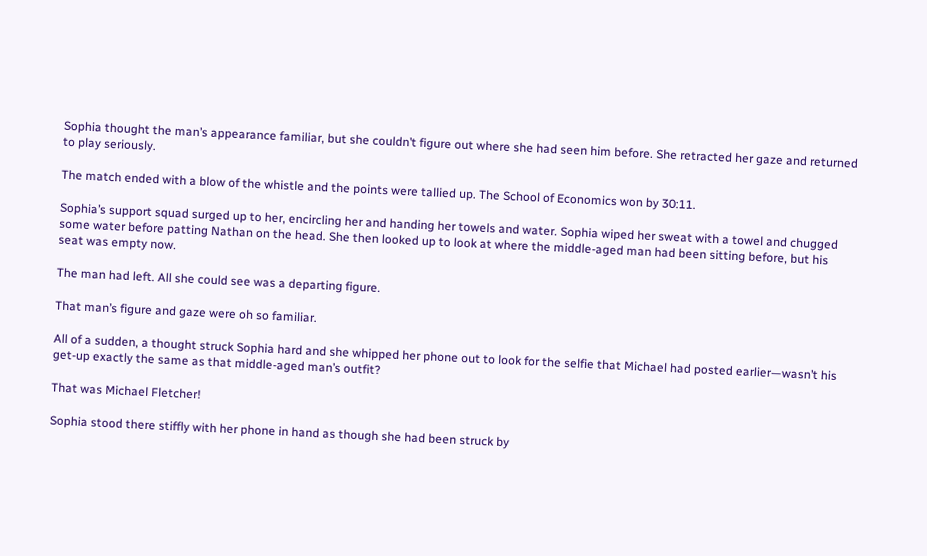Sophia thought the man’s appearance familiar, but she couldn’t figure out where she had seen him before. She retracted her gaze and returned to play seriously.

The match ended with a blow of the whistle and the points were tallied up. The School of Economics won by 30:11.

Sophia’s support squad surged up to her, encircling her and handing her towels and water. Sophia wiped her sweat with a towel and chugged some water before patting Nathan on the head. She then looked up to look at where the middle-aged man had been sitting before, but his seat was empty now.

The man had left. All she could see was a departing figure.

That man’s figure and gaze were oh so familiar.

All of a sudden, a thought struck Sophia hard and she whipped her phone out to look for the selfie that Michael had posted earlier—wasn’t his get-up exactly the same as that middle-aged man’s outfit?

That was Michael Fletcher!

Sophia stood there stiffly with her phone in hand as though she had been struck by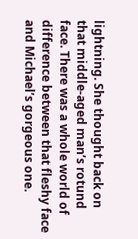lightning. She thought back on that middle-aged man’s rotund face. There was a whole world of difference between that fleshy face and Michael’s gorgeous one.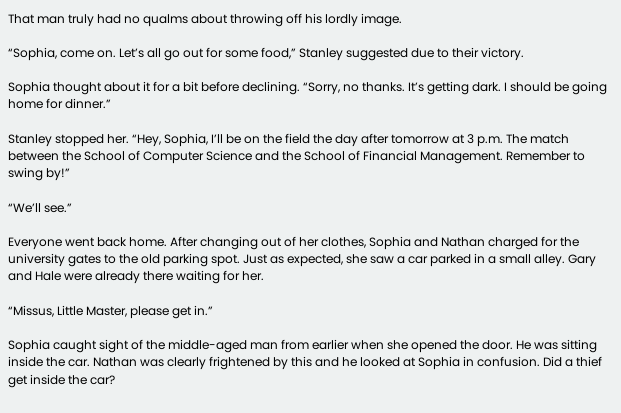That man truly had no qualms about throwing off his lordly image.

“Sophia, come on. Let’s all go out for some food,” Stanley suggested due to their victory.

Sophia thought about it for a bit before declining. “Sorry, no thanks. It’s getting dark. I should be going home for dinner.”

Stanley stopped her. “Hey, Sophia, I’ll be on the field the day after tomorrow at 3 p.m. The match between the School of Computer Science and the School of Financial Management. Remember to swing by!”

“We’ll see.”

Everyone went back home. After changing out of her clothes, Sophia and Nathan charged for the university gates to the old parking spot. Just as expected, she saw a car parked in a small alley. Gary and Hale were already there waiting for her.

“Missus, Little Master, please get in.”

Sophia caught sight of the middle-aged man from earlier when she opened the door. He was sitting inside the car. Nathan was clearly frightened by this and he looked at Sophia in confusion. Did a thief get inside the car?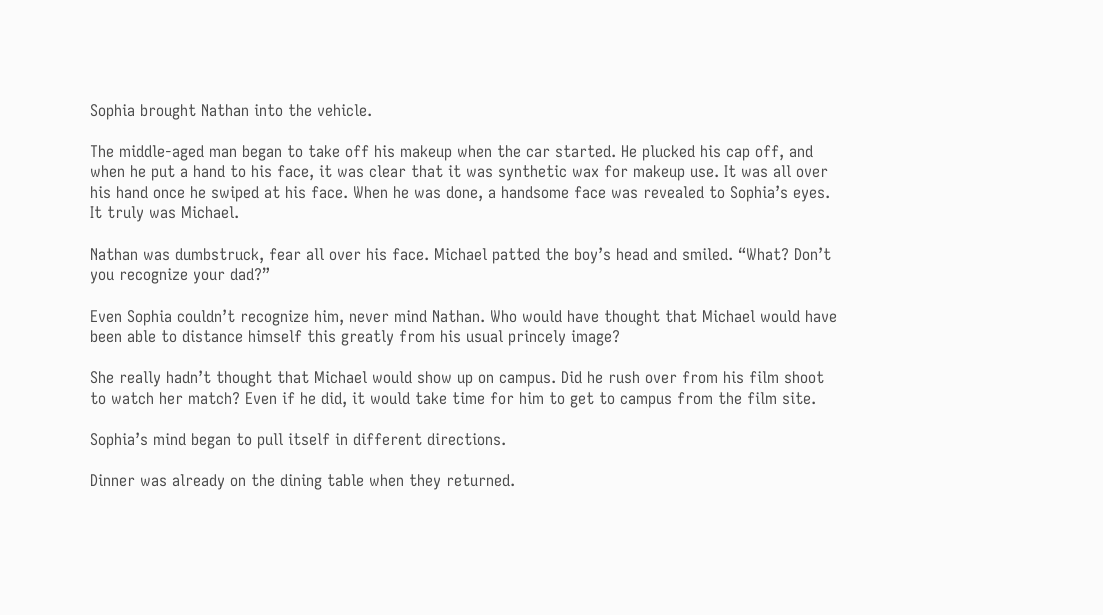Sophia brought Nathan into the vehicle.

The middle-aged man began to take off his makeup when the car started. He plucked his cap off, and when he put a hand to his face, it was clear that it was synthetic wax for makeup use. It was all over his hand once he swiped at his face. When he was done, a handsome face was revealed to Sophia’s eyes. It truly was Michael.

Nathan was dumbstruck, fear all over his face. Michael patted the boy’s head and smiled. “What? Don’t you recognize your dad?”

Even Sophia couldn’t recognize him, never mind Nathan. Who would have thought that Michael would have been able to distance himself this greatly from his usual princely image?

She really hadn’t thought that Michael would show up on campus. Did he rush over from his film shoot to watch her match? Even if he did, it would take time for him to get to campus from the film site.

Sophia’s mind began to pull itself in different directions.

Dinner was already on the dining table when they returned.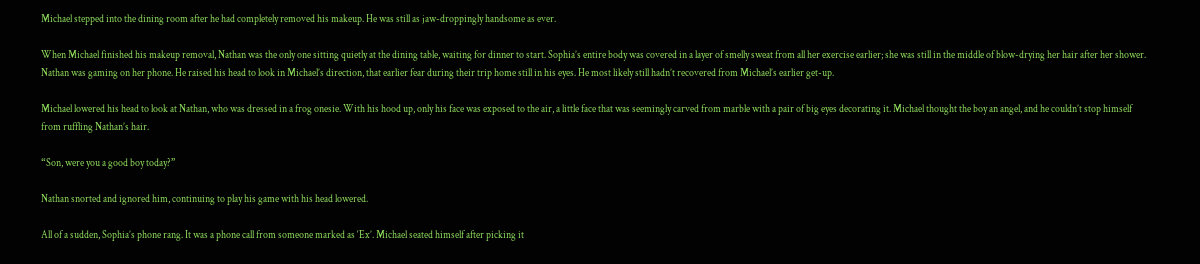Michael stepped into the dining room after he had completely removed his makeup. He was still as jaw-droppingly handsome as ever.

When Michael finished his makeup removal, Nathan was the only one sitting quietly at the dining table, waiting for dinner to start. Sophia’s entire body was covered in a layer of smelly sweat from all her exercise earlier; she was still in the middle of blow-drying her hair after her shower. Nathan was gaming on her phone. He raised his head to look in Michael’s direction, that earlier fear during their trip home still in his eyes. He most likely still hadn’t recovered from Michael’s earlier get-up.

Michael lowered his head to look at Nathan, who was dressed in a frog onesie. With his hood up, only his face was exposed to the air, a little face that was seemingly carved from marble with a pair of big eyes decorating it. Michael thought the boy an angel, and he couldn’t stop himself from ruffling Nathan’s hair.

“Son, were you a good boy today?”

Nathan snorted and ignored him, continuing to play his game with his head lowered.

All of a sudden, Sophia’s phone rang. It was a phone call from someone marked as ‘Ex’. Michael seated himself after picking it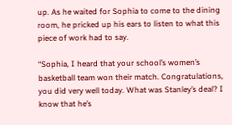up. As he waited for Sophia to come to the dining room, he pricked up his ears to listen to what this piece of work had to say.

“Sophia, I heard that your school’s women’s basketball team won their match. Congratulations, you did very well today. What was Stanley’s deal? I know that he’s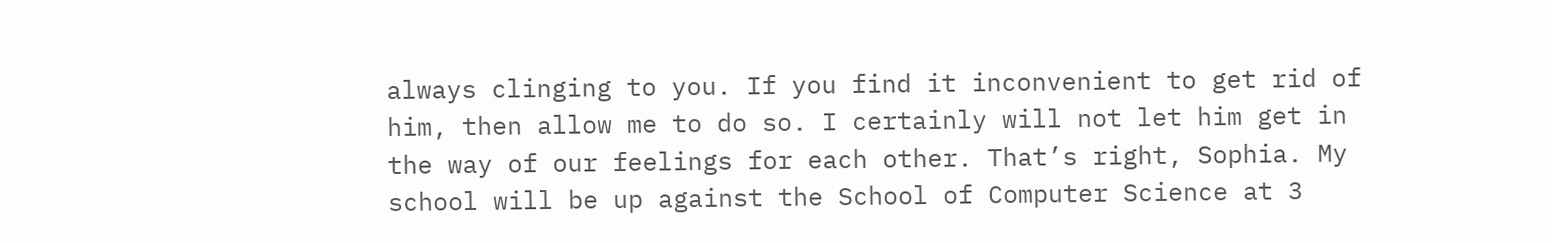always clinging to you. If you find it inconvenient to get rid of him, then allow me to do so. I certainly will not let him get in the way of our feelings for each other. That’s right, Sophia. My school will be up against the School of Computer Science at 3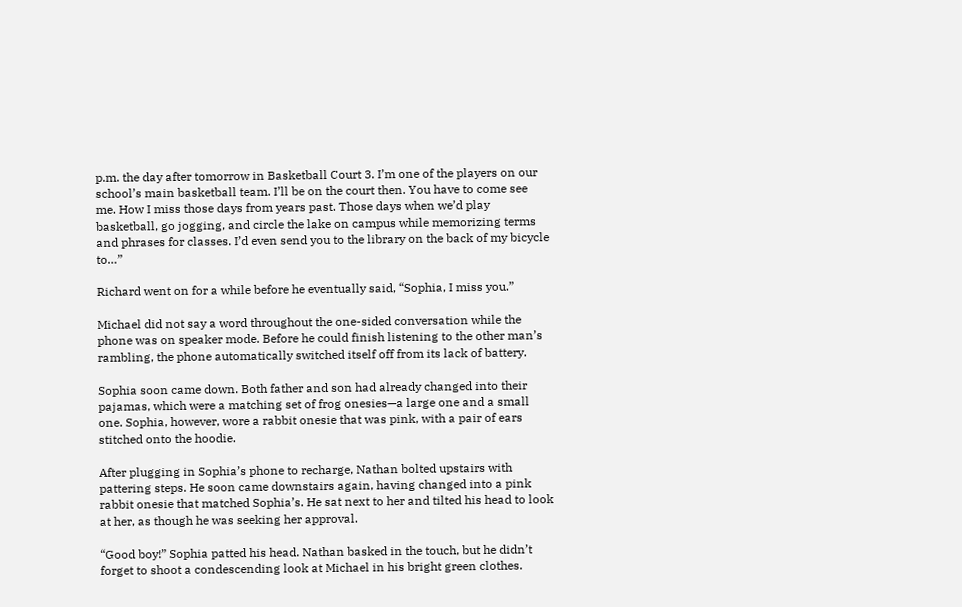p.m. the day after tomorrow in Basketball Court 3. I’m one of the players on our school’s main basketball team. I’ll be on the court then. You have to come see me. How I miss those days from years past. Those days when we’d play basketball, go jogging, and circle the lake on campus while memorizing terms and phrases for classes. I’d even send you to the library on the back of my bicycle to…”

Richard went on for a while before he eventually said, “Sophia, I miss you.”

Michael did not say a word throughout the one-sided conversation while the phone was on speaker mode. Before he could finish listening to the other man’s rambling, the phone automatically switched itself off from its lack of battery.

Sophia soon came down. Both father and son had already changed into their pajamas, which were a matching set of frog onesies—a large one and a small one. Sophia, however, wore a rabbit onesie that was pink, with a pair of ears stitched onto the hoodie.

After plugging in Sophia’s phone to recharge, Nathan bolted upstairs with pattering steps. He soon came downstairs again, having changed into a pink rabbit onesie that matched Sophia’s. He sat next to her and tilted his head to look at her, as though he was seeking her approval.

“Good boy!” Sophia patted his head. Nathan basked in the touch, but he didn’t forget to shoot a condescending look at Michael in his bright green clothes.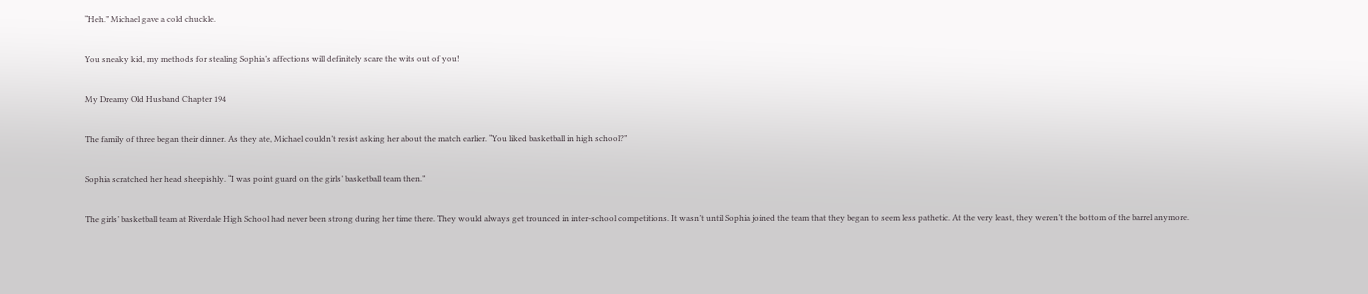“Heh.” Michael gave a cold chuckle.

You sneaky kid, my methods for stealing Sophia’s affections will definitely scare the wits out of you!

My Dreamy Old Husband Chapter 194

The family of three began their dinner. As they ate, Michael couldn’t resist asking her about the match earlier. “You liked basketball in high school?”

Sophia scratched her head sheepishly. “I was point guard on the girls’ basketball team then.”

The girls’ basketball team at Riverdale High School had never been strong during her time there. They would always get trounced in inter-school competitions. It wasn’t until Sophia joined the team that they began to seem less pathetic. At the very least, they weren’t the bottom of the barrel anymore.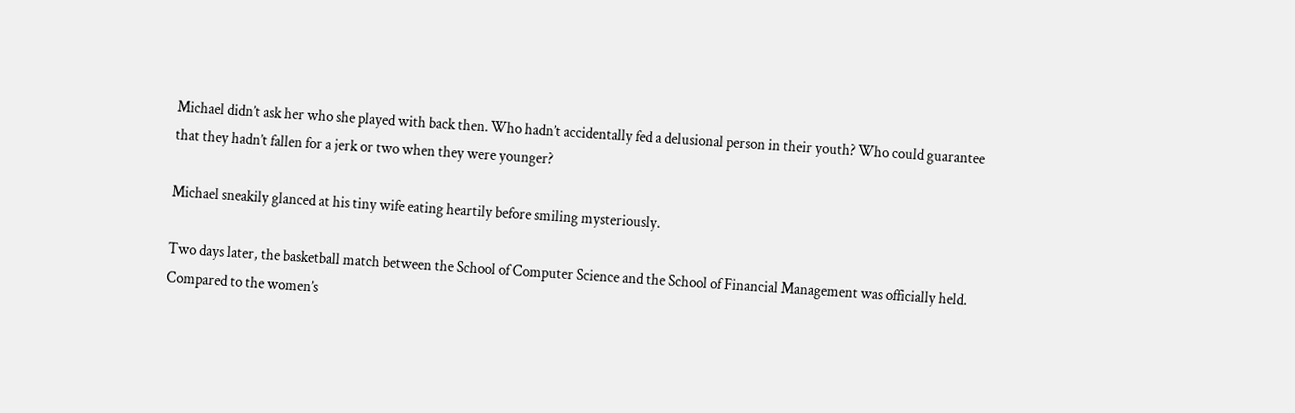Michael didn’t ask her who she played with back then. Who hadn’t accidentally fed a delusional person in their youth? Who could guarantee that they hadn’t fallen for a jerk or two when they were younger?

Michael sneakily glanced at his tiny wife eating heartily before smiling mysteriously.

Two days later, the basketball match between the School of Computer Science and the School of Financial Management was officially held. Compared to the women’s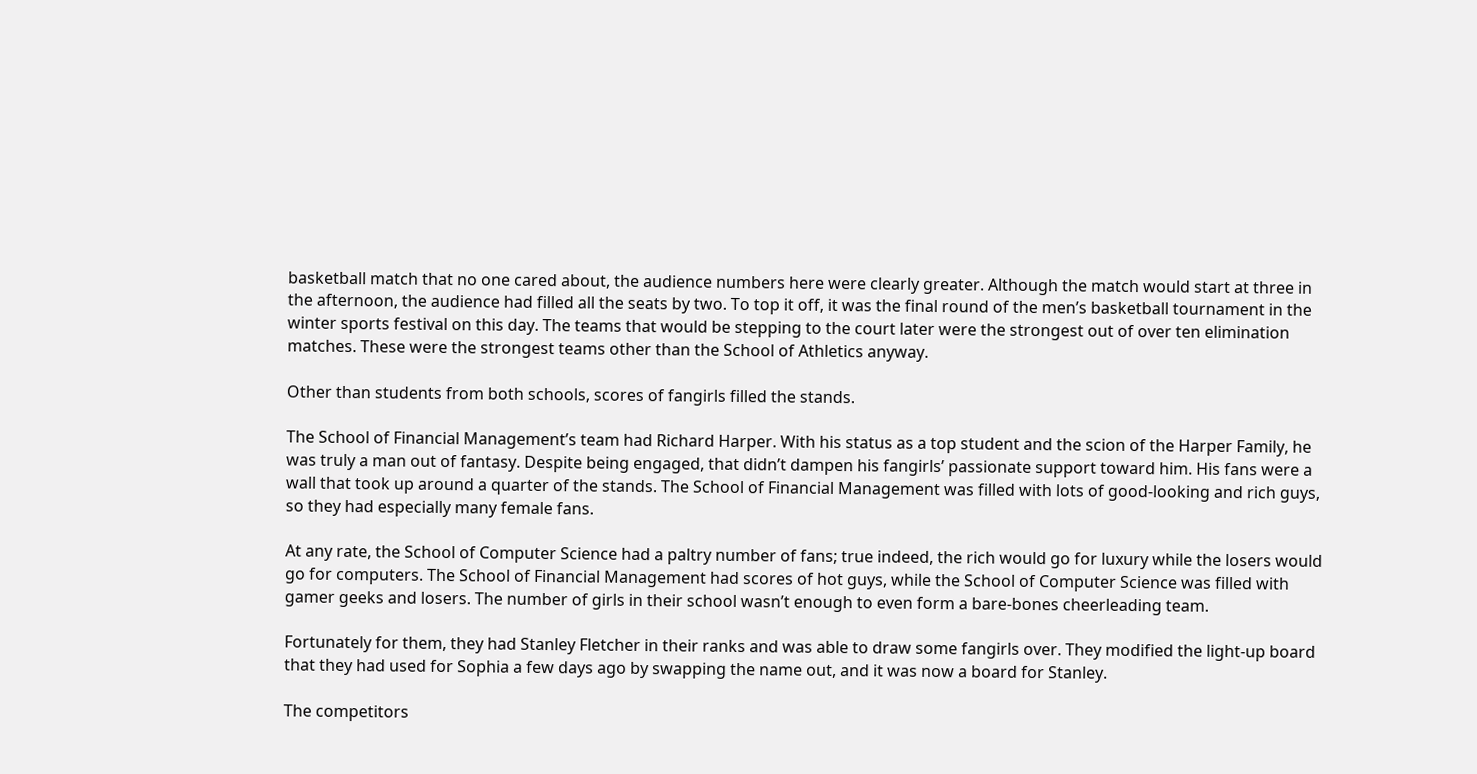basketball match that no one cared about, the audience numbers here were clearly greater. Although the match would start at three in the afternoon, the audience had filled all the seats by two. To top it off, it was the final round of the men’s basketball tournament in the winter sports festival on this day. The teams that would be stepping to the court later were the strongest out of over ten elimination matches. These were the strongest teams other than the School of Athletics anyway.

Other than students from both schools, scores of fangirls filled the stands.

The School of Financial Management’s team had Richard Harper. With his status as a top student and the scion of the Harper Family, he was truly a man out of fantasy. Despite being engaged, that didn’t dampen his fangirls’ passionate support toward him. His fans were a wall that took up around a quarter of the stands. The School of Financial Management was filled with lots of good-looking and rich guys, so they had especially many female fans.

At any rate, the School of Computer Science had a paltry number of fans; true indeed, the rich would go for luxury while the losers would go for computers. The School of Financial Management had scores of hot guys, while the School of Computer Science was filled with gamer geeks and losers. The number of girls in their school wasn’t enough to even form a bare-bones cheerleading team.

Fortunately for them, they had Stanley Fletcher in their ranks and was able to draw some fangirls over. They modified the light-up board that they had used for Sophia a few days ago by swapping the name out, and it was now a board for Stanley.

The competitors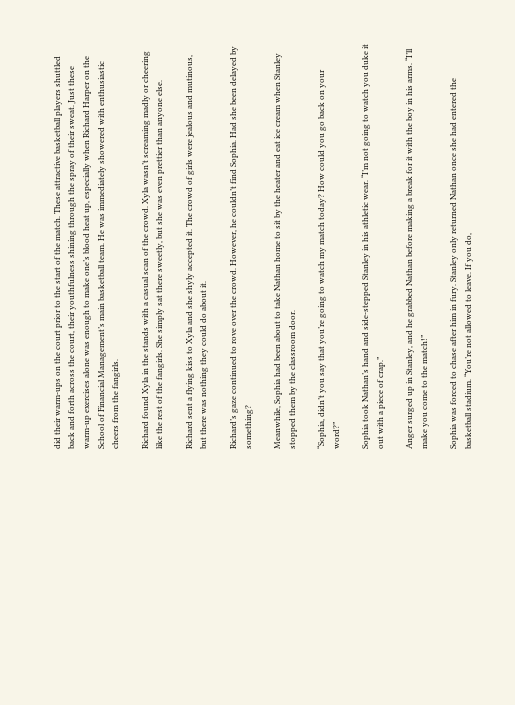did their warm-ups on the court prior to the start of the match. These attractive basketball players shuttled back and forth across the court, their youthfulness shining through the spray of their sweat. Just these warm-up exercises alone was enough to make one’s blood heat up, especially when Richard Harper on the School of Financial Management’s main basketball team. He was immediately showered with enthusiastic cheers from the fangirls.

Richard found Xyla in the stands with a casual scan of the crowd. Xyla wasn’t screaming madly or cheering like the rest of the fangirls. She simply sat there sweetly, but she was even prettier than anyone else.

Richard sent a flying kiss to Xyla and she shyly accepted it. The crowd of girls were jealous and mutinous, but there was nothing they could do about it.

Richard’s gaze continued to rove over the crowd. However, he couldn’t find Sophia. Had she been delayed by something?

Meanwhile, Sophia had been about to take Nathan home to sit by the heater and eat ice cream when Stanley stopped them by the classroom door.

“Sophia, didn’t you say that you’re going to watch my match today? How could you go back on your word?”

Sophia took Nathan’s hand and side-stepped Stanley in his athletic wear. “I’m not going to watch you duke it out with a piece of crap.”

Anger surged up in Stanley, and he grabbed Nathan before making a break for it with the boy in his arms. “I’ll make you come to the match!”

Sophia was forced to chase after him in fury. Stanley only returned Nathan once she had entered the basketball stadium. “You’re not allowed to leave. If you do,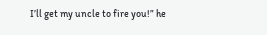I’ll get my uncle to fire you!” he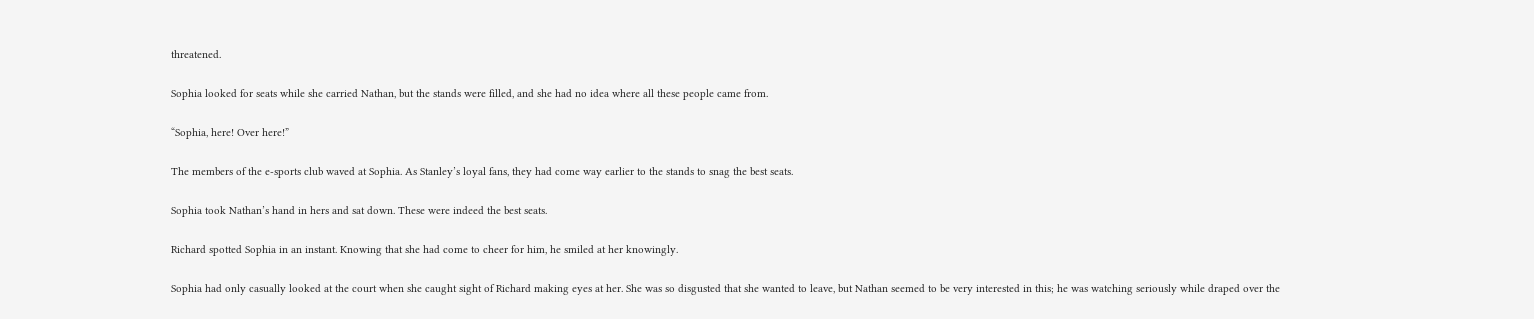threatened.

Sophia looked for seats while she carried Nathan, but the stands were filled, and she had no idea where all these people came from.

“Sophia, here! Over here!”

The members of the e-sports club waved at Sophia. As Stanley’s loyal fans, they had come way earlier to the stands to snag the best seats.

Sophia took Nathan’s hand in hers and sat down. These were indeed the best seats.

Richard spotted Sophia in an instant. Knowing that she had come to cheer for him, he smiled at her knowingly.

Sophia had only casually looked at the court when she caught sight of Richard making eyes at her. She was so disgusted that she wanted to leave, but Nathan seemed to be very interested in this; he was watching seriously while draped over the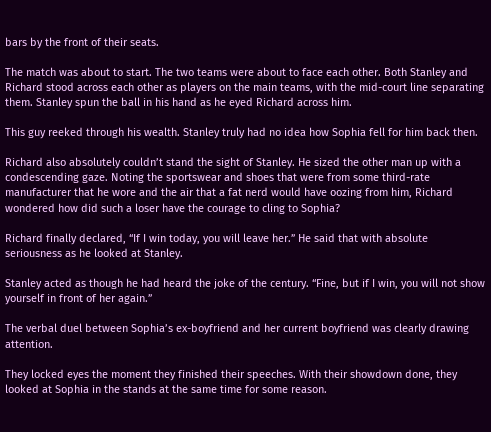bars by the front of their seats.

The match was about to start. The two teams were about to face each other. Both Stanley and Richard stood across each other as players on the main teams, with the mid-court line separating them. Stanley spun the ball in his hand as he eyed Richard across him.

This guy reeked through his wealth. Stanley truly had no idea how Sophia fell for him back then.

Richard also absolutely couldn’t stand the sight of Stanley. He sized the other man up with a condescending gaze. Noting the sportswear and shoes that were from some third-rate manufacturer that he wore and the air that a fat nerd would have oozing from him, Richard wondered how did such a loser have the courage to cling to Sophia?

Richard finally declared, “If I win today, you will leave her.” He said that with absolute seriousness as he looked at Stanley.

Stanley acted as though he had heard the joke of the century. “Fine, but if I win, you will not show yourself in front of her again.”

The verbal duel between Sophia’s ex-boyfriend and her current boyfriend was clearly drawing attention.

They locked eyes the moment they finished their speeches. With their showdown done, they looked at Sophia in the stands at the same time for some reason.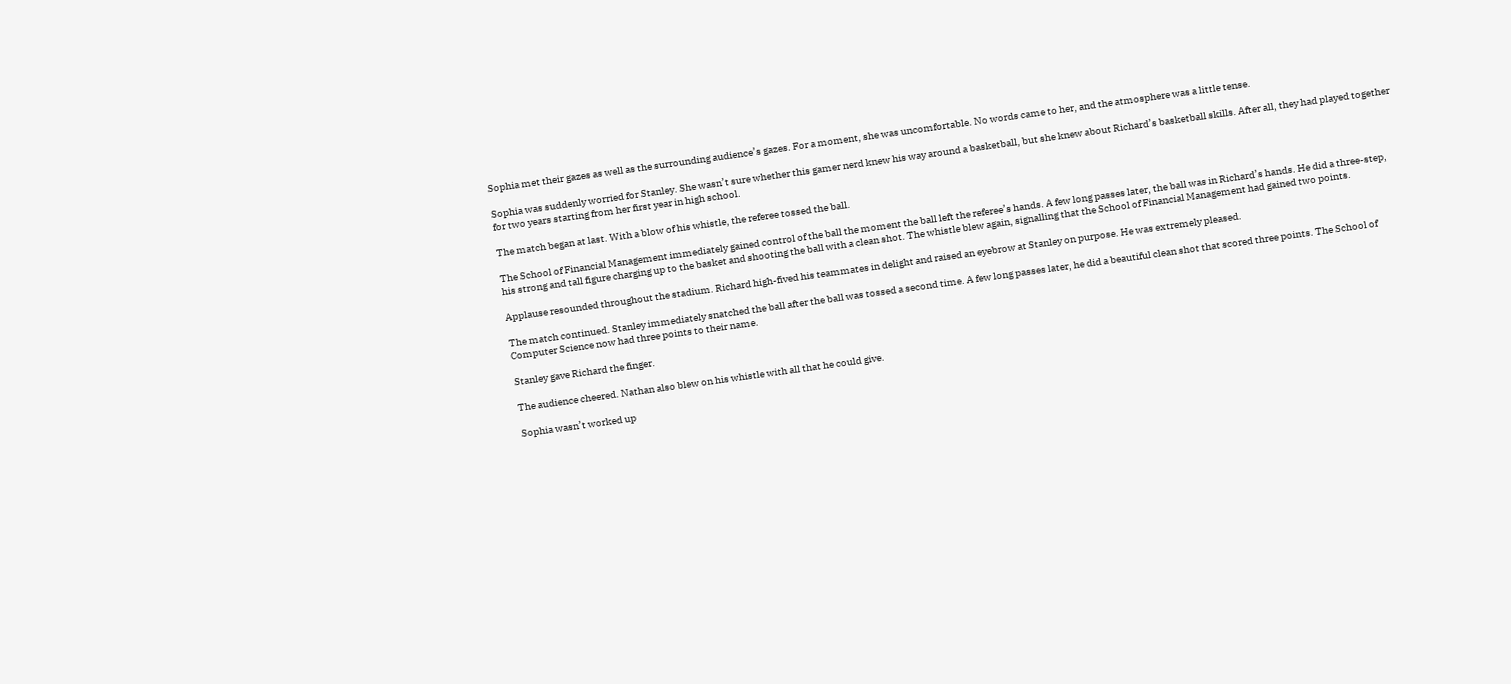Sophia met their gazes as well as the surrounding audience’s gazes. For a moment, she was uncomfortable. No words came to her, and the atmosphere was a little tense.

Sophia was suddenly worried for Stanley. She wasn’t sure whether this gamer nerd knew his way around a basketball, but she knew about Richard’s basketball skills. After all, they had played together for two years starting from her first year in high school.

The match began at last. With a blow of his whistle, the referee tossed the ball.

The School of Financial Management immediately gained control of the ball the moment the ball left the referee’s hands. A few long passes later, the ball was in Richard’s hands. He did a three-step, his strong and tall figure charging up to the basket and shooting the ball with a clean shot. The whistle blew again, signalling that the School of Financial Management had gained two points.

Applause resounded throughout the stadium. Richard high-fived his teammates in delight and raised an eyebrow at Stanley on purpose. He was extremely pleased.

The match continued. Stanley immediately snatched the ball after the ball was tossed a second time. A few long passes later, he did a beautiful clean shot that scored three points. The School of Computer Science now had three points to their name.

Stanley gave Richard the finger.

The audience cheered. Nathan also blew on his whistle with all that he could give.

Sophia wasn’t worked up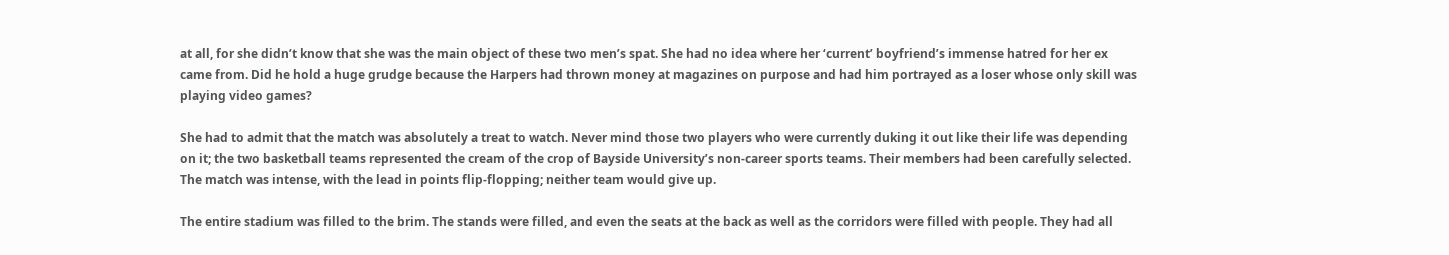at all, for she didn’t know that she was the main object of these two men’s spat. She had no idea where her ‘current’ boyfriend’s immense hatred for her ex came from. Did he hold a huge grudge because the Harpers had thrown money at magazines on purpose and had him portrayed as a loser whose only skill was playing video games?

She had to admit that the match was absolutely a treat to watch. Never mind those two players who were currently duking it out like their life was depending on it; the two basketball teams represented the cream of the crop of Bayside University’s non-career sports teams. Their members had been carefully selected. The match was intense, with the lead in points flip-flopping; neither team would give up.

The entire stadium was filled to the brim. The stands were filled, and even the seats at the back as well as the corridors were filled with people. They had all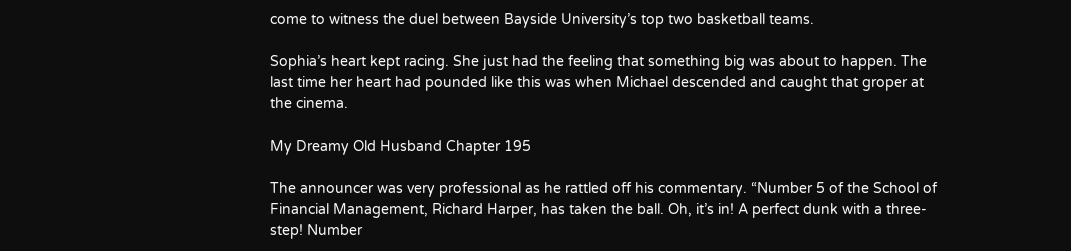come to witness the duel between Bayside University’s top two basketball teams.

Sophia’s heart kept racing. She just had the feeling that something big was about to happen. The last time her heart had pounded like this was when Michael descended and caught that groper at the cinema.

My Dreamy Old Husband Chapter 195

The announcer was very professional as he rattled off his commentary. “Number 5 of the School of Financial Management, Richard Harper, has taken the ball. Oh, it’s in! A perfect dunk with a three-step! Number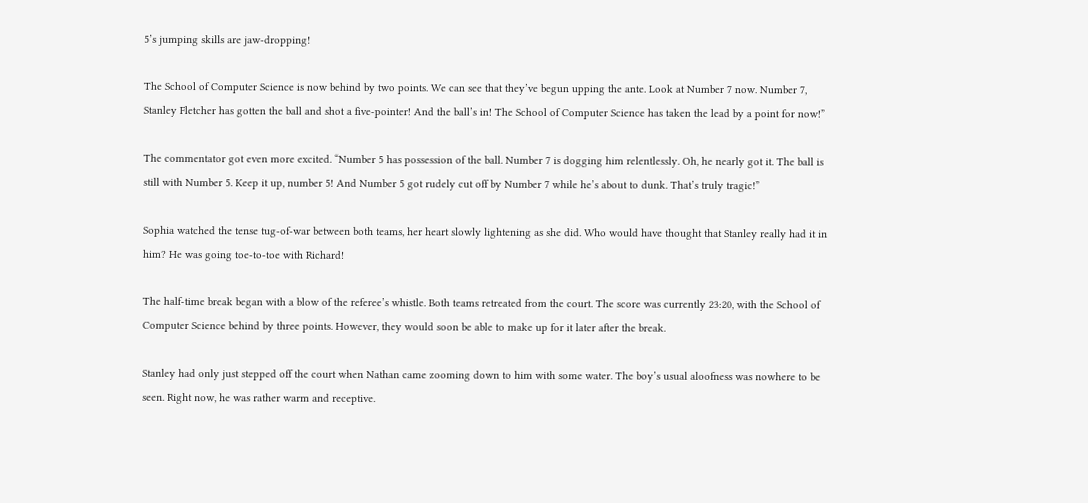5’s jumping skills are jaw-dropping!

The School of Computer Science is now behind by two points. We can see that they’ve begun upping the ante. Look at Number 7 now. Number 7, Stanley Fletcher has gotten the ball and shot a five-pointer! And the ball’s in! The School of Computer Science has taken the lead by a point for now!”

The commentator got even more excited. “Number 5 has possession of the ball. Number 7 is dogging him relentlessly. Oh, he nearly got it. The ball is still with Number 5. Keep it up, number 5! And Number 5 got rudely cut off by Number 7 while he’s about to dunk. That’s truly tragic!”

Sophia watched the tense tug-of-war between both teams, her heart slowly lightening as she did. Who would have thought that Stanley really had it in him? He was going toe-to-toe with Richard!

The half-time break began with a blow of the referee’s whistle. Both teams retreated from the court. The score was currently 23:20, with the School of Computer Science behind by three points. However, they would soon be able to make up for it later after the break.

Stanley had only just stepped off the court when Nathan came zooming down to him with some water. The boy’s usual aloofness was nowhere to be seen. Right now, he was rather warm and receptive.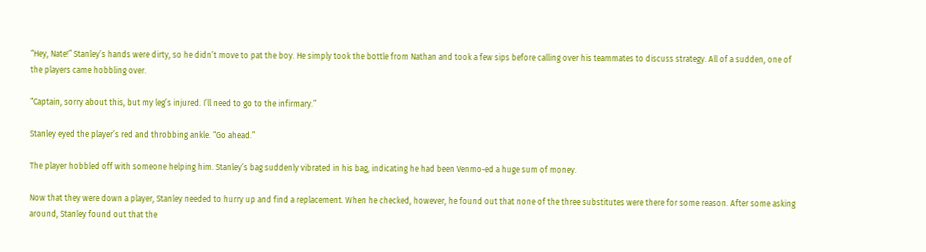“Hey, Nate!” Stanley’s hands were dirty, so he didn’t move to pat the boy. He simply took the bottle from Nathan and took a few sips before calling over his teammates to discuss strategy. All of a sudden, one of the players came hobbling over.

“Captain, sorry about this, but my leg’s injured. I’ll need to go to the infirmary.”

Stanley eyed the player’s red and throbbing ankle. “Go ahead.”

The player hobbled off with someone helping him. Stanley’s bag suddenly vibrated in his bag, indicating he had been Venmo-ed a huge sum of money.

Now that they were down a player, Stanley needed to hurry up and find a replacement. When he checked, however, he found out that none of the three substitutes were there for some reason. After some asking around, Stanley found out that the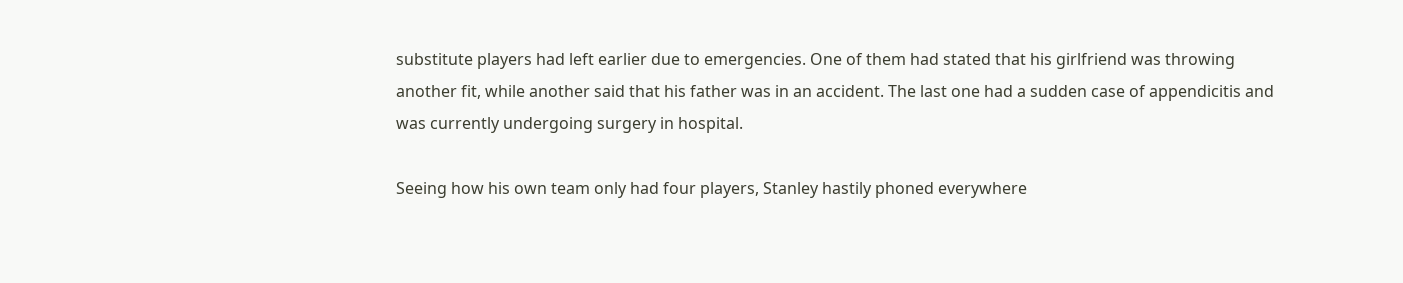substitute players had left earlier due to emergencies. One of them had stated that his girlfriend was throwing another fit, while another said that his father was in an accident. The last one had a sudden case of appendicitis and was currently undergoing surgery in hospital.

Seeing how his own team only had four players, Stanley hastily phoned everywhere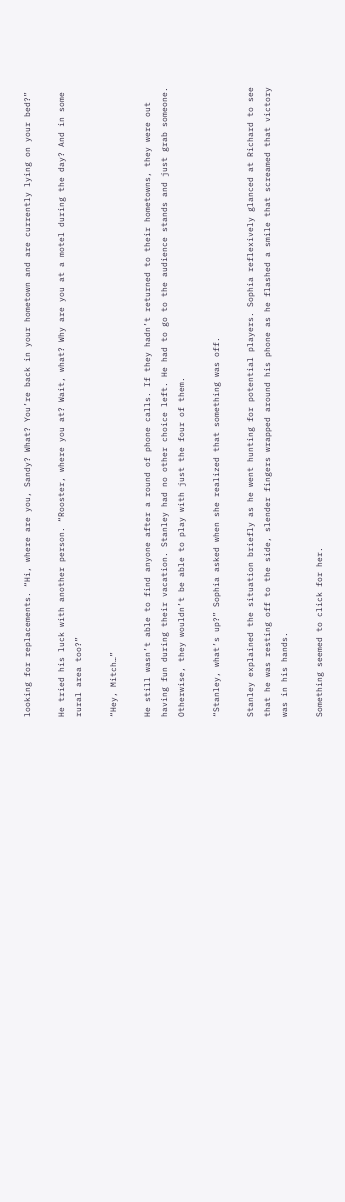looking for replacements. “Hi, where are you, Sandy? What? You’re back in your hometown and are currently lying on your bed?”

He tried his luck with another person. “Rooster, where you at? Wait, what? Why are you at a motel during the day? And in some rural area too?”

“Hey, Mitch…”

He still wasn’t able to find anyone after a round of phone calls. If they hadn’t returned to their hometowns, they were out having fun during their vacation. Stanley had no other choice left. He had to go to the audience stands and just grab someone. Otherwise, they wouldn’t be able to play with just the four of them.

“Stanley, what’s up?” Sophia asked when she realized that something was off.

Stanley explained the situation briefly as he went hunting for potential players. Sophia reflexively glanced at Richard to see that he was resting off to the side, slender fingers wrapped around his phone as he flashed a smile that screamed that victory was in his hands.

Something seemed to click for her.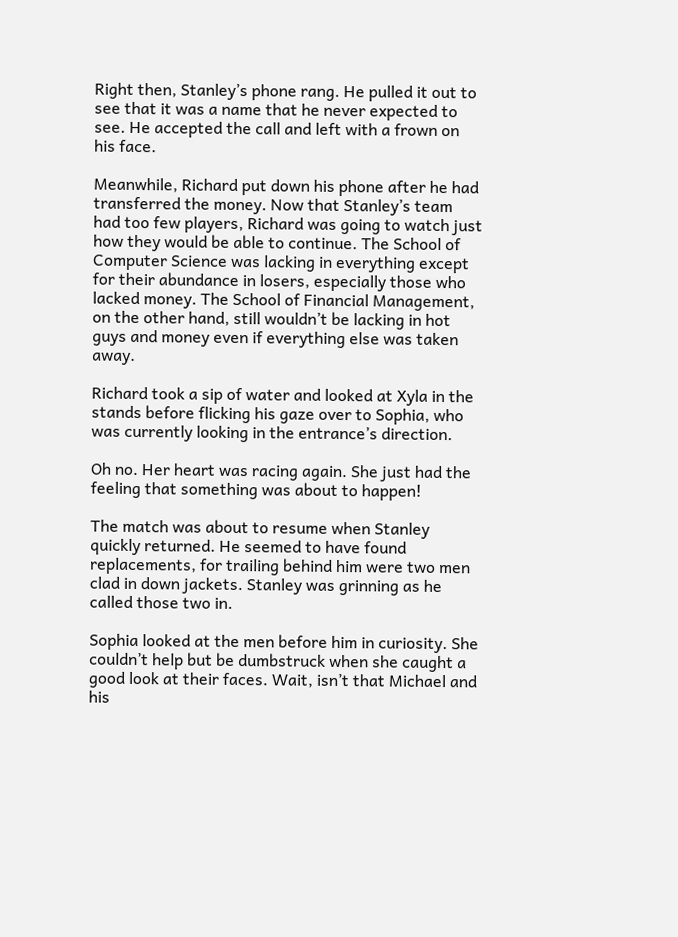Right then, Stanley’s phone rang. He pulled it out to see that it was a name that he never expected to see. He accepted the call and left with a frown on his face.

Meanwhile, Richard put down his phone after he had transferred the money. Now that Stanley’s team had too few players, Richard was going to watch just how they would be able to continue. The School of Computer Science was lacking in everything except for their abundance in losers, especially those who lacked money. The School of Financial Management, on the other hand, still wouldn’t be lacking in hot guys and money even if everything else was taken away.

Richard took a sip of water and looked at Xyla in the stands before flicking his gaze over to Sophia, who was currently looking in the entrance’s direction.

Oh no. Her heart was racing again. She just had the feeling that something was about to happen!

The match was about to resume when Stanley quickly returned. He seemed to have found replacements, for trailing behind him were two men clad in down jackets. Stanley was grinning as he called those two in.

Sophia looked at the men before him in curiosity. She couldn’t help but be dumbstruck when she caught a good look at their faces. Wait, isn’t that Michael and his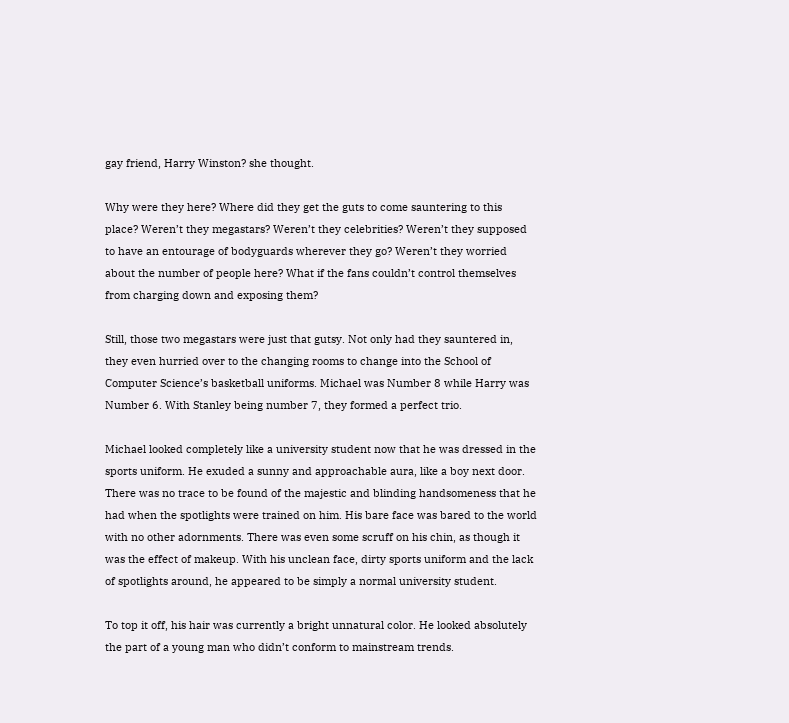gay friend, Harry Winston? she thought.

Why were they here? Where did they get the guts to come sauntering to this place? Weren’t they megastars? Weren’t they celebrities? Weren’t they supposed to have an entourage of bodyguards wherever they go? Weren’t they worried about the number of people here? What if the fans couldn’t control themselves from charging down and exposing them?

Still, those two megastars were just that gutsy. Not only had they sauntered in, they even hurried over to the changing rooms to change into the School of Computer Science’s basketball uniforms. Michael was Number 8 while Harry was Number 6. With Stanley being number 7, they formed a perfect trio.

Michael looked completely like a university student now that he was dressed in the sports uniform. He exuded a sunny and approachable aura, like a boy next door. There was no trace to be found of the majestic and blinding handsomeness that he had when the spotlights were trained on him. His bare face was bared to the world with no other adornments. There was even some scruff on his chin, as though it was the effect of makeup. With his unclean face, dirty sports uniform and the lack of spotlights around, he appeared to be simply a normal university student.

To top it off, his hair was currently a bright unnatural color. He looked absolutely the part of a young man who didn’t conform to mainstream trends.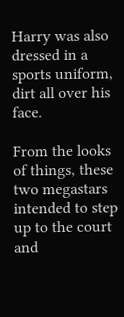Harry was also dressed in a sports uniform, dirt all over his face.

From the looks of things, these two megastars intended to step up to the court and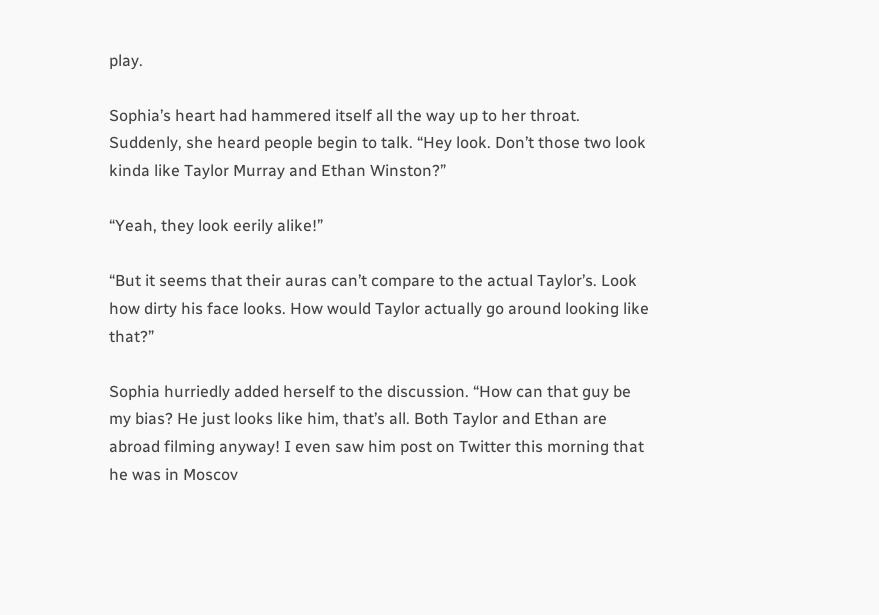play.

Sophia’s heart had hammered itself all the way up to her throat. Suddenly, she heard people begin to talk. “Hey look. Don’t those two look kinda like Taylor Murray and Ethan Winston?”

“Yeah, they look eerily alike!”

“But it seems that their auras can’t compare to the actual Taylor’s. Look how dirty his face looks. How would Taylor actually go around looking like that?”

Sophia hurriedly added herself to the discussion. “How can that guy be my bias? He just looks like him, that’s all. Both Taylor and Ethan are abroad filming anyway! I even saw him post on Twitter this morning that he was in Moscov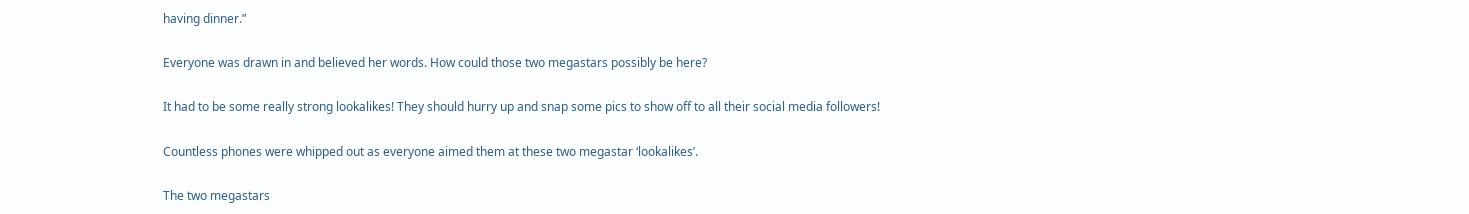having dinner.”

Everyone was drawn in and believed her words. How could those two megastars possibly be here?

It had to be some really strong lookalikes! They should hurry up and snap some pics to show off to all their social media followers!

Countless phones were whipped out as everyone aimed them at these two megastar ‘lookalikes’.

The two megastars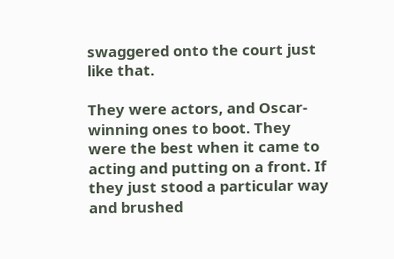swaggered onto the court just like that.

They were actors, and Oscar-winning ones to boot. They were the best when it came to acting and putting on a front. If they just stood a particular way and brushed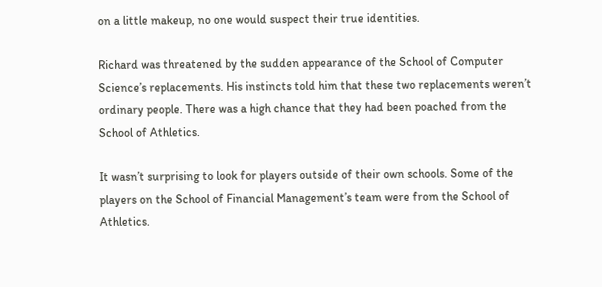on a little makeup, no one would suspect their true identities.

Richard was threatened by the sudden appearance of the School of Computer Science’s replacements. His instincts told him that these two replacements weren’t ordinary people. There was a high chance that they had been poached from the School of Athletics.

It wasn’t surprising to look for players outside of their own schools. Some of the players on the School of Financial Management’s team were from the School of Athletics.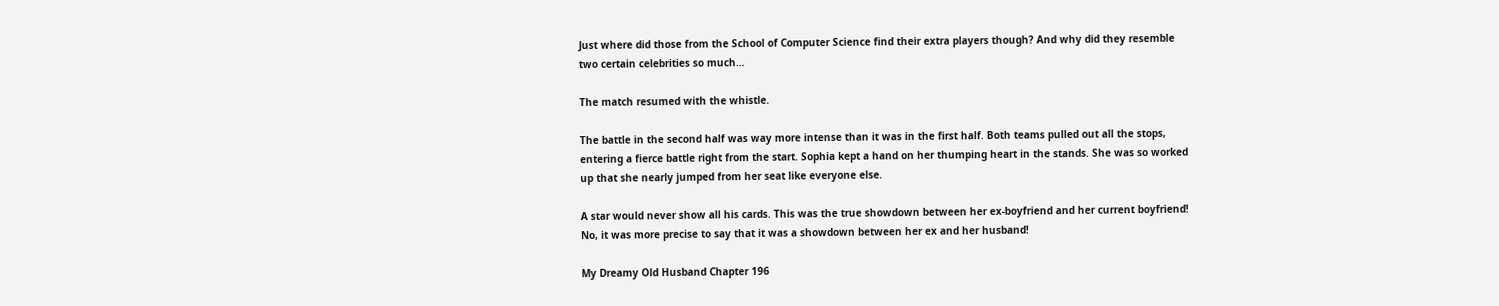Just where did those from the School of Computer Science find their extra players though? And why did they resemble two certain celebrities so much…

The match resumed with the whistle.

The battle in the second half was way more intense than it was in the first half. Both teams pulled out all the stops, entering a fierce battle right from the start. Sophia kept a hand on her thumping heart in the stands. She was so worked up that she nearly jumped from her seat like everyone else.

A star would never show all his cards. This was the true showdown between her ex-boyfriend and her current boyfriend! No, it was more precise to say that it was a showdown between her ex and her husband!

My Dreamy Old Husband Chapter 196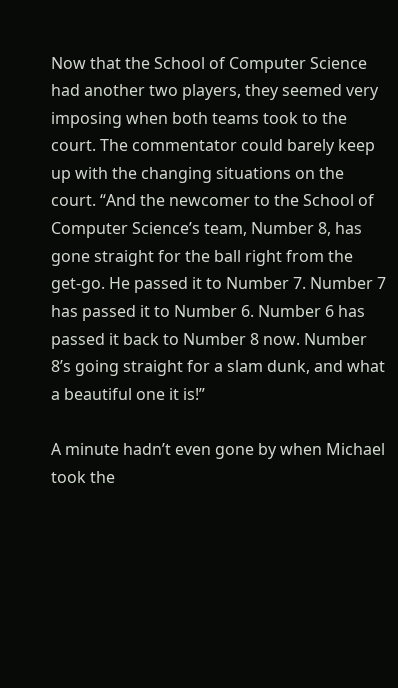Now that the School of Computer Science had another two players, they seemed very imposing when both teams took to the court. The commentator could barely keep up with the changing situations on the court. “And the newcomer to the School of Computer Science’s team, Number 8, has gone straight for the ball right from the get-go. He passed it to Number 7. Number 7 has passed it to Number 6. Number 6 has passed it back to Number 8 now. Number 8’s going straight for a slam dunk, and what a beautiful one it is!”

A minute hadn’t even gone by when Michael took the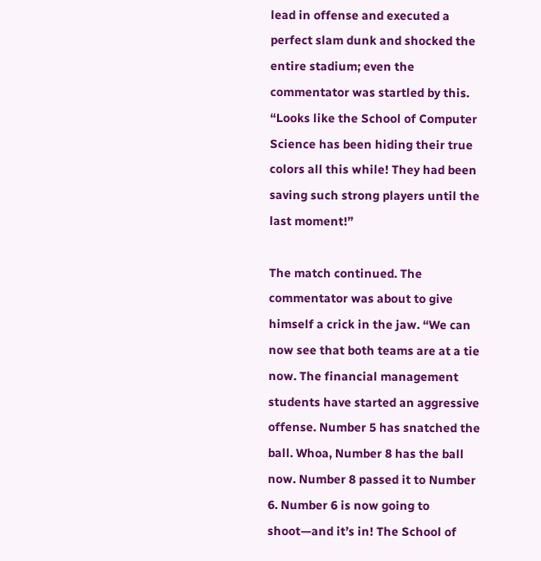lead in offense and executed a perfect slam dunk and shocked the entire stadium; even the commentator was startled by this. “Looks like the School of Computer Science has been hiding their true colors all this while! They had been saving such strong players until the last moment!”

The match continued. The commentator was about to give himself a crick in the jaw. “We can now see that both teams are at a tie now. The financial management students have started an aggressive offense. Number 5 has snatched the ball. Whoa, Number 8 has the ball now. Number 8 passed it to Number 6. Number 6 is now going to shoot—and it’s in! The School of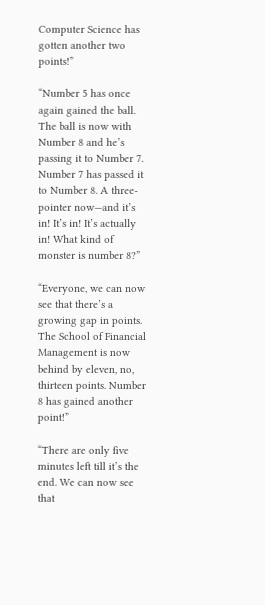Computer Science has gotten another two points!”

“Number 5 has once again gained the ball. The ball is now with Number 8 and he’s passing it to Number 7. Number 7 has passed it to Number 8. A three-pointer now—and it’s in! It’s in! It’s actually in! What kind of monster is number 8?”

“Everyone, we can now see that there’s a growing gap in points. The School of Financial Management is now behind by eleven, no, thirteen points. Number 8 has gained another point!”

“There are only five minutes left till it’s the end. We can now see that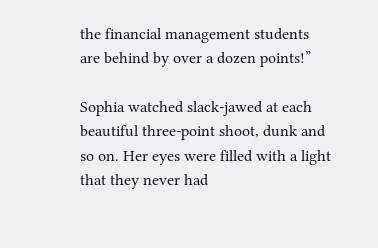the financial management students are behind by over a dozen points!”

Sophia watched slack-jawed at each beautiful three-point shoot, dunk and so on. Her eyes were filled with a light that they never had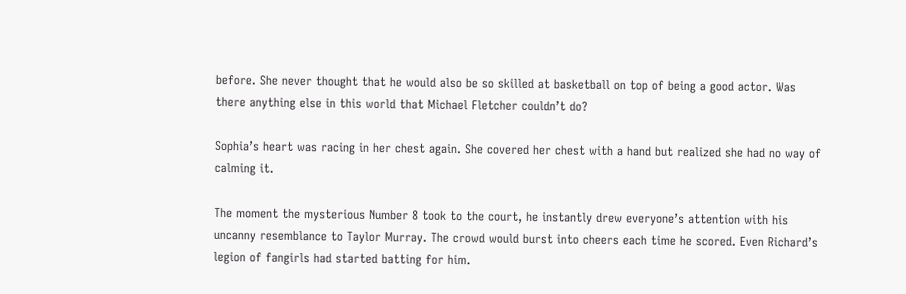before. She never thought that he would also be so skilled at basketball on top of being a good actor. Was there anything else in this world that Michael Fletcher couldn’t do?

Sophia’s heart was racing in her chest again. She covered her chest with a hand but realized she had no way of calming it.

The moment the mysterious Number 8 took to the court, he instantly drew everyone’s attention with his uncanny resemblance to Taylor Murray. The crowd would burst into cheers each time he scored. Even Richard’s legion of fangirls had started batting for him.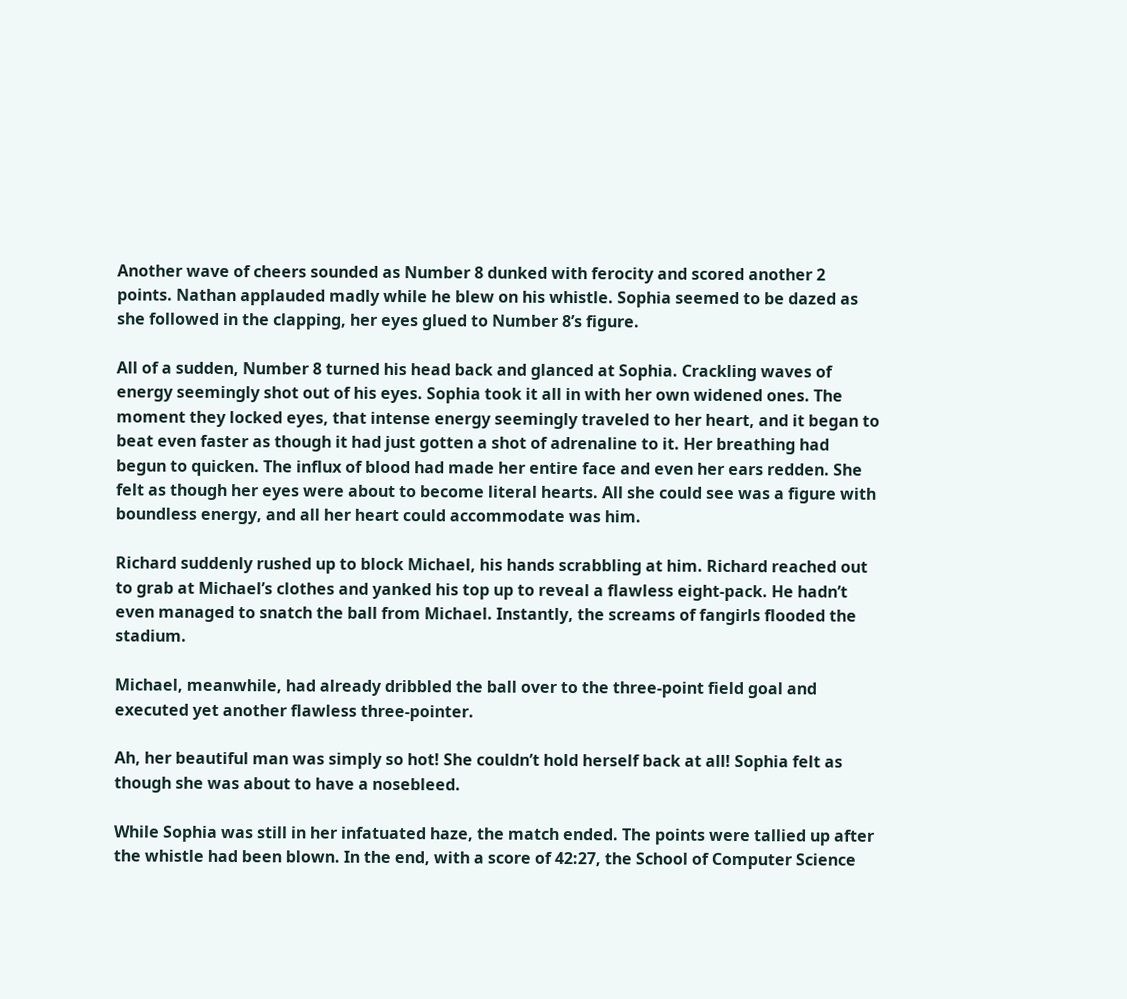Another wave of cheers sounded as Number 8 dunked with ferocity and scored another 2 points. Nathan applauded madly while he blew on his whistle. Sophia seemed to be dazed as she followed in the clapping, her eyes glued to Number 8’s figure.

All of a sudden, Number 8 turned his head back and glanced at Sophia. Crackling waves of energy seemingly shot out of his eyes. Sophia took it all in with her own widened ones. The moment they locked eyes, that intense energy seemingly traveled to her heart, and it began to beat even faster as though it had just gotten a shot of adrenaline to it. Her breathing had begun to quicken. The influx of blood had made her entire face and even her ears redden. She felt as though her eyes were about to become literal hearts. All she could see was a figure with boundless energy, and all her heart could accommodate was him.

Richard suddenly rushed up to block Michael, his hands scrabbling at him. Richard reached out to grab at Michael’s clothes and yanked his top up to reveal a flawless eight-pack. He hadn’t even managed to snatch the ball from Michael. Instantly, the screams of fangirls flooded the stadium.

Michael, meanwhile, had already dribbled the ball over to the three-point field goal and executed yet another flawless three-pointer.

Ah, her beautiful man was simply so hot! She couldn’t hold herself back at all! Sophia felt as though she was about to have a nosebleed.

While Sophia was still in her infatuated haze, the match ended. The points were tallied up after the whistle had been blown. In the end, with a score of 42:27, the School of Computer Science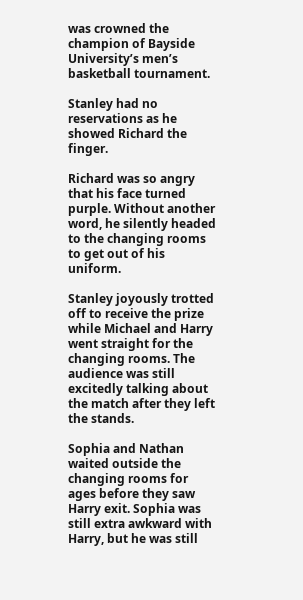was crowned the champion of Bayside University’s men’s basketball tournament.

Stanley had no reservations as he showed Richard the finger.

Richard was so angry that his face turned purple. Without another word, he silently headed to the changing rooms to get out of his uniform.

Stanley joyously trotted off to receive the prize while Michael and Harry went straight for the changing rooms. The audience was still excitedly talking about the match after they left the stands.

Sophia and Nathan waited outside the changing rooms for ages before they saw Harry exit. Sophia was still extra awkward with Harry, but he was still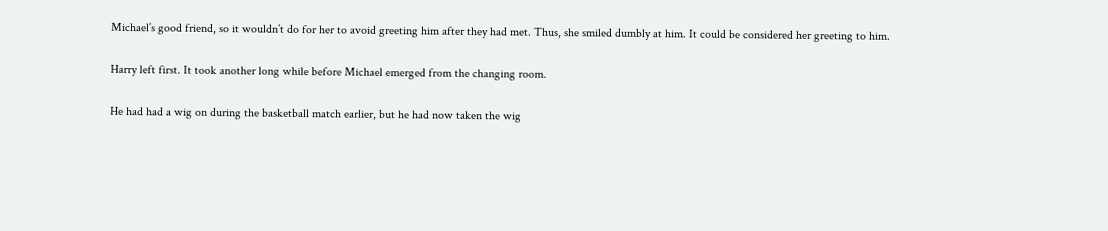Michael’s good friend, so it wouldn’t do for her to avoid greeting him after they had met. Thus, she smiled dumbly at him. It could be considered her greeting to him.

Harry left first. It took another long while before Michael emerged from the changing room.

He had had a wig on during the basketball match earlier, but he had now taken the wig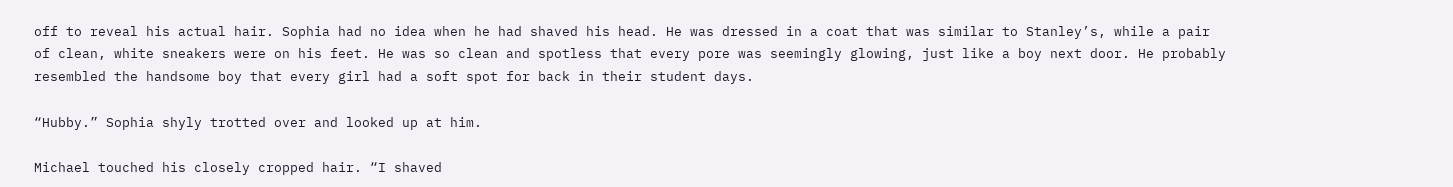off to reveal his actual hair. Sophia had no idea when he had shaved his head. He was dressed in a coat that was similar to Stanley’s, while a pair of clean, white sneakers were on his feet. He was so clean and spotless that every pore was seemingly glowing, just like a boy next door. He probably resembled the handsome boy that every girl had a soft spot for back in their student days.

“Hubby.” Sophia shyly trotted over and looked up at him.

Michael touched his closely cropped hair. “I shaved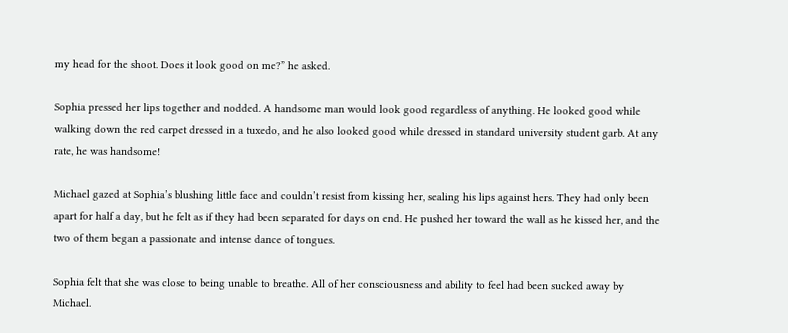my head for the shoot. Does it look good on me?” he asked.

Sophia pressed her lips together and nodded. A handsome man would look good regardless of anything. He looked good while walking down the red carpet dressed in a tuxedo, and he also looked good while dressed in standard university student garb. At any rate, he was handsome!

Michael gazed at Sophia’s blushing little face and couldn’t resist from kissing her, sealing his lips against hers. They had only been apart for half a day, but he felt as if they had been separated for days on end. He pushed her toward the wall as he kissed her, and the two of them began a passionate and intense dance of tongues.

Sophia felt that she was close to being unable to breathe. All of her consciousness and ability to feel had been sucked away by Michael.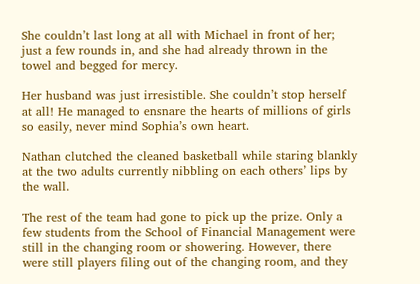She couldn’t last long at all with Michael in front of her; just a few rounds in, and she had already thrown in the towel and begged for mercy.

Her husband was just irresistible. She couldn’t stop herself at all! He managed to ensnare the hearts of millions of girls so easily, never mind Sophia’s own heart.

Nathan clutched the cleaned basketball while staring blankly at the two adults currently nibbling on each others’ lips by the wall.

The rest of the team had gone to pick up the prize. Only a few students from the School of Financial Management were still in the changing room or showering. However, there were still players filing out of the changing room, and they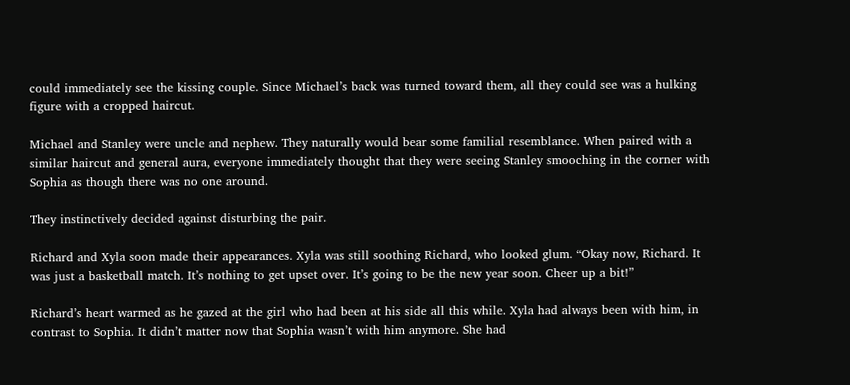could immediately see the kissing couple. Since Michael’s back was turned toward them, all they could see was a hulking figure with a cropped haircut.

Michael and Stanley were uncle and nephew. They naturally would bear some familial resemblance. When paired with a similar haircut and general aura, everyone immediately thought that they were seeing Stanley smooching in the corner with Sophia as though there was no one around.

They instinctively decided against disturbing the pair.

Richard and Xyla soon made their appearances. Xyla was still soothing Richard, who looked glum. “Okay now, Richard. It was just a basketball match. It’s nothing to get upset over. It’s going to be the new year soon. Cheer up a bit!”

Richard’s heart warmed as he gazed at the girl who had been at his side all this while. Xyla had always been with him, in contrast to Sophia. It didn’t matter now that Sophia wasn’t with him anymore. She had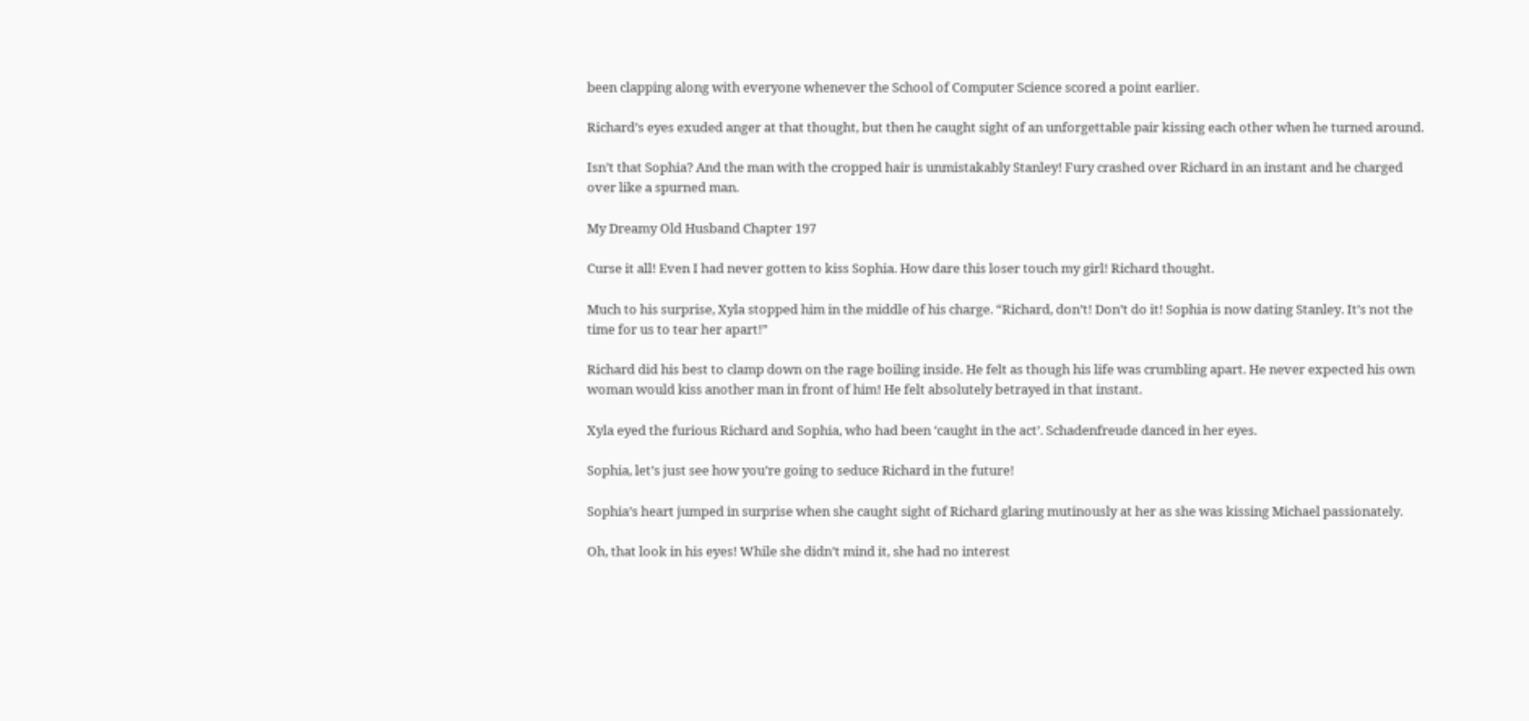been clapping along with everyone whenever the School of Computer Science scored a point earlier.

Richard’s eyes exuded anger at that thought, but then he caught sight of an unforgettable pair kissing each other when he turned around.

Isn’t that Sophia? And the man with the cropped hair is unmistakably Stanley! Fury crashed over Richard in an instant and he charged over like a spurned man.

My Dreamy Old Husband Chapter 197

Curse it all! Even I had never gotten to kiss Sophia. How dare this loser touch my girl! Richard thought.

Much to his surprise, Xyla stopped him in the middle of his charge. “Richard, don’t! Don’t do it! Sophia is now dating Stanley. It’s not the time for us to tear her apart!”

Richard did his best to clamp down on the rage boiling inside. He felt as though his life was crumbling apart. He never expected his own woman would kiss another man in front of him! He felt absolutely betrayed in that instant.

Xyla eyed the furious Richard and Sophia, who had been ‘caught in the act’. Schadenfreude danced in her eyes.

Sophia, let’s just see how you’re going to seduce Richard in the future!

Sophia’s heart jumped in surprise when she caught sight of Richard glaring mutinously at her as she was kissing Michael passionately.

Oh, that look in his eyes! While she didn’t mind it, she had no interest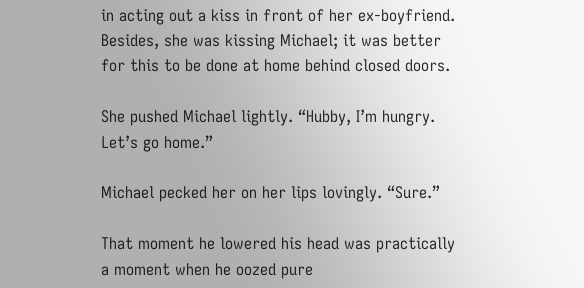in acting out a kiss in front of her ex-boyfriend. Besides, she was kissing Michael; it was better for this to be done at home behind closed doors.

She pushed Michael lightly. “Hubby, I’m hungry. Let’s go home.”

Michael pecked her on her lips lovingly. “Sure.”

That moment he lowered his head was practically a moment when he oozed pure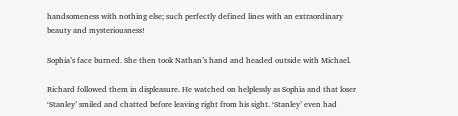handsomeness with nothing else; such perfectly defined lines with an extraordinary beauty and mysteriousness!

Sophia’s face burned. She then took Nathan’s hand and headed outside with Michael.

Richard followed them in displeasure. He watched on helplessly as Sophia and that loser ‘Stanley’ smiled and chatted before leaving right from his sight. ‘Stanley’ even had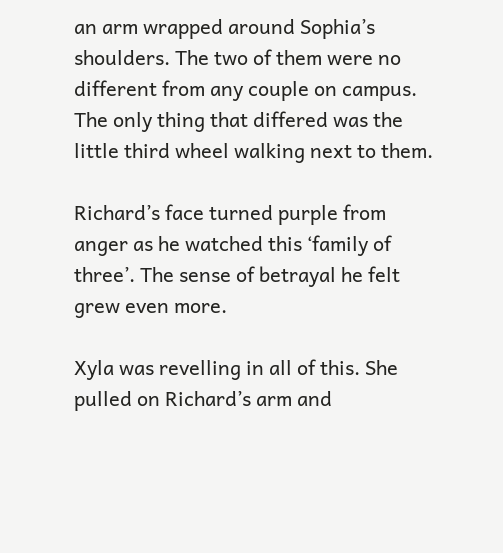an arm wrapped around Sophia’s shoulders. The two of them were no different from any couple on campus. The only thing that differed was the little third wheel walking next to them.

Richard’s face turned purple from anger as he watched this ‘family of three’. The sense of betrayal he felt grew even more.

Xyla was revelling in all of this. She pulled on Richard’s arm and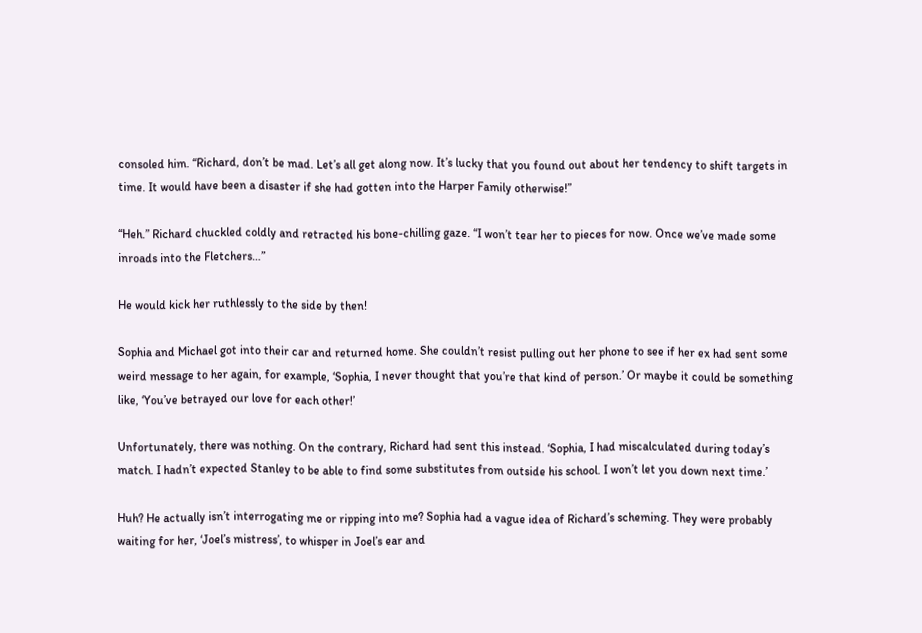consoled him. “Richard, don’t be mad. Let’s all get along now. It’s lucky that you found out about her tendency to shift targets in time. It would have been a disaster if she had gotten into the Harper Family otherwise!”

“Heh.” Richard chuckled coldly and retracted his bone-chilling gaze. “I won’t tear her to pieces for now. Once we’ve made some inroads into the Fletchers…”

He would kick her ruthlessly to the side by then!

Sophia and Michael got into their car and returned home. She couldn’t resist pulling out her phone to see if her ex had sent some weird message to her again, for example, ‘Sophia, I never thought that you’re that kind of person.’ Or maybe it could be something like, ‘You’ve betrayed our love for each other!’

Unfortunately, there was nothing. On the contrary, Richard had sent this instead. ‘Sophia, I had miscalculated during today’s match. I hadn’t expected Stanley to be able to find some substitutes from outside his school. I won’t let you down next time.’

Huh? He actually isn’t interrogating me or ripping into me? Sophia had a vague idea of Richard’s scheming. They were probably waiting for her, ‘Joel’s mistress’, to whisper in Joel’s ear and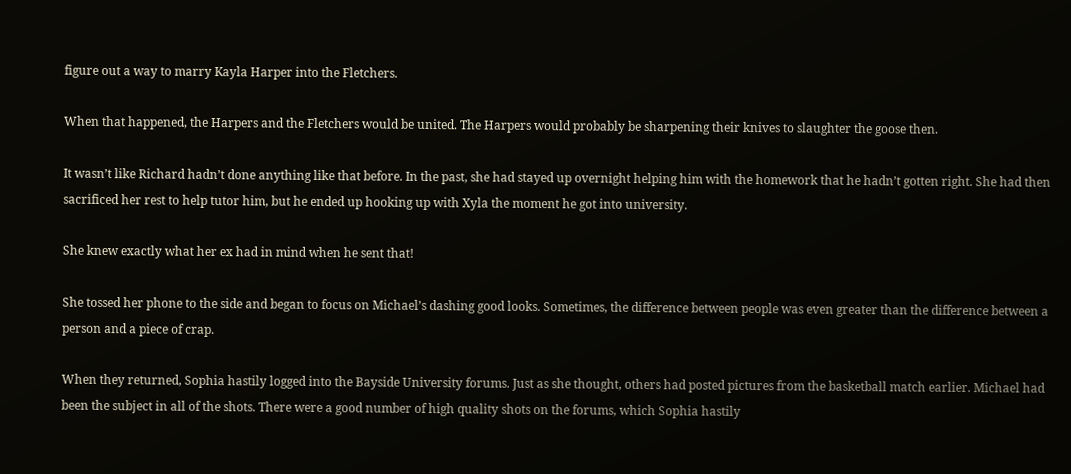figure out a way to marry Kayla Harper into the Fletchers.

When that happened, the Harpers and the Fletchers would be united. The Harpers would probably be sharpening their knives to slaughter the goose then.

It wasn’t like Richard hadn’t done anything like that before. In the past, she had stayed up overnight helping him with the homework that he hadn’t gotten right. She had then sacrificed her rest to help tutor him, but he ended up hooking up with Xyla the moment he got into university.

She knew exactly what her ex had in mind when he sent that!

She tossed her phone to the side and began to focus on Michael’s dashing good looks. Sometimes, the difference between people was even greater than the difference between a person and a piece of crap.

When they returned, Sophia hastily logged into the Bayside University forums. Just as she thought, others had posted pictures from the basketball match earlier. Michael had been the subject in all of the shots. There were a good number of high quality shots on the forums, which Sophia hastily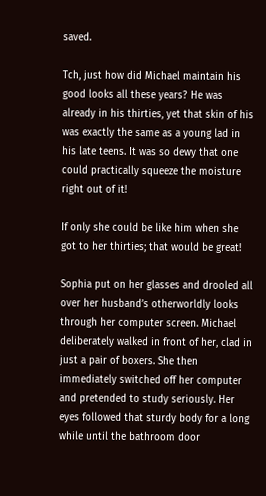saved.

Tch, just how did Michael maintain his good looks all these years? He was already in his thirties, yet that skin of his was exactly the same as a young lad in his late teens. It was so dewy that one could practically squeeze the moisture right out of it!

If only she could be like him when she got to her thirties; that would be great!

Sophia put on her glasses and drooled all over her husband’s otherworldly looks through her computer screen. Michael deliberately walked in front of her, clad in just a pair of boxers. She then immediately switched off her computer and pretended to study seriously. Her eyes followed that sturdy body for a long while until the bathroom door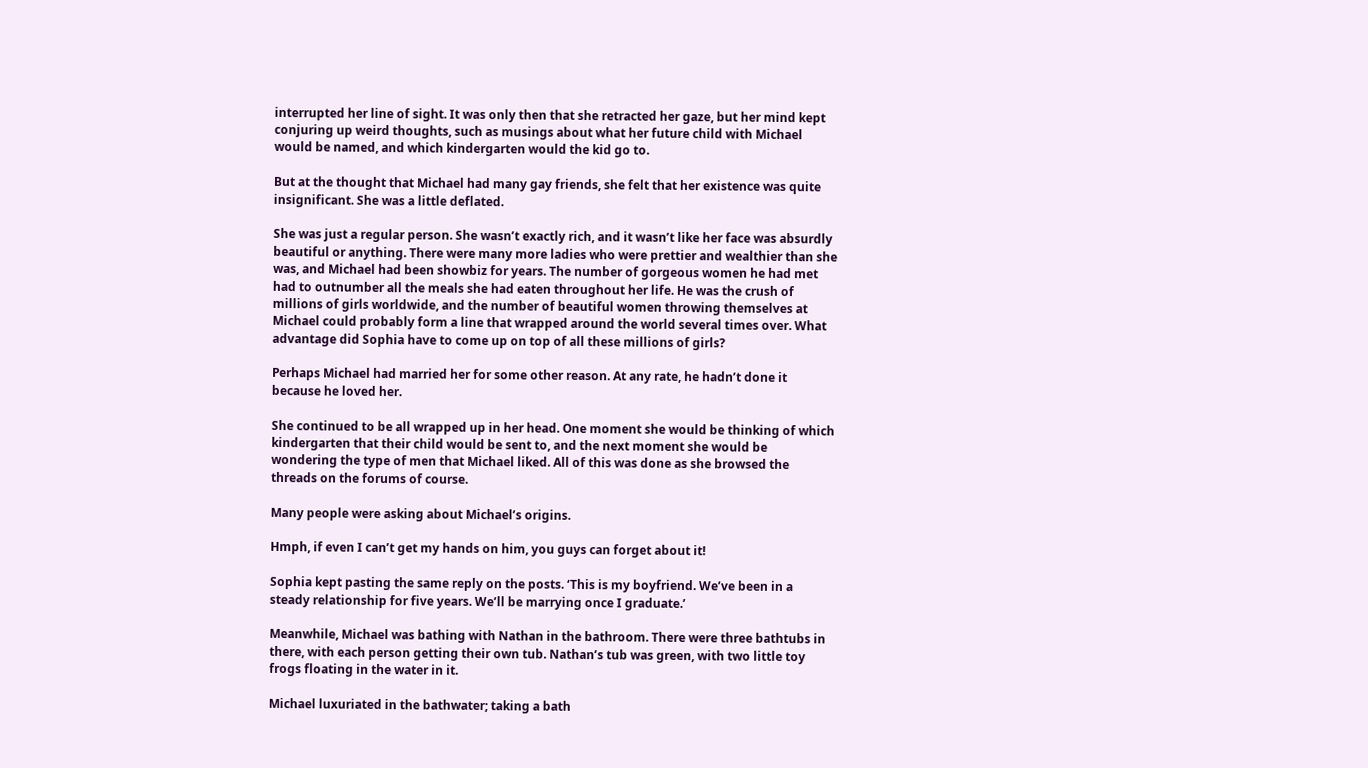interrupted her line of sight. It was only then that she retracted her gaze, but her mind kept conjuring up weird thoughts, such as musings about what her future child with Michael would be named, and which kindergarten would the kid go to.

But at the thought that Michael had many gay friends, she felt that her existence was quite insignificant. She was a little deflated.

She was just a regular person. She wasn’t exactly rich, and it wasn’t like her face was absurdly beautiful or anything. There were many more ladies who were prettier and wealthier than she was, and Michael had been showbiz for years. The number of gorgeous women he had met had to outnumber all the meals she had eaten throughout her life. He was the crush of millions of girls worldwide, and the number of beautiful women throwing themselves at Michael could probably form a line that wrapped around the world several times over. What advantage did Sophia have to come up on top of all these millions of girls?

Perhaps Michael had married her for some other reason. At any rate, he hadn’t done it because he loved her.

She continued to be all wrapped up in her head. One moment she would be thinking of which kindergarten that their child would be sent to, and the next moment she would be wondering the type of men that Michael liked. All of this was done as she browsed the threads on the forums of course.

Many people were asking about Michael’s origins.

Hmph, if even I can’t get my hands on him, you guys can forget about it!

Sophia kept pasting the same reply on the posts. ‘This is my boyfriend. We’ve been in a steady relationship for five years. We’ll be marrying once I graduate.’

Meanwhile, Michael was bathing with Nathan in the bathroom. There were three bathtubs in there, with each person getting their own tub. Nathan’s tub was green, with two little toy frogs floating in the water in it.

Michael luxuriated in the bathwater; taking a bath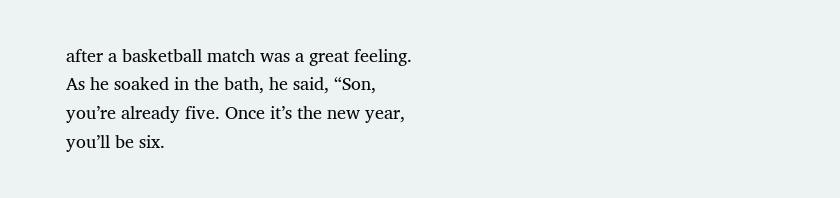after a basketball match was a great feeling. As he soaked in the bath, he said, “Son, you’re already five. Once it’s the new year, you’ll be six.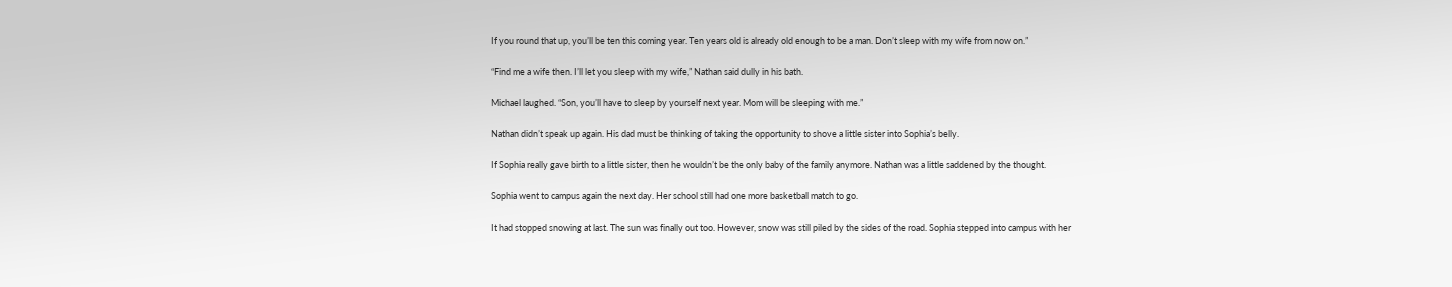If you round that up, you’ll be ten this coming year. Ten years old is already old enough to be a man. Don’t sleep with my wife from now on.”

“Find me a wife then. I’ll let you sleep with my wife,” Nathan said dully in his bath.

Michael laughed. “Son, you’ll have to sleep by yourself next year. Mom will be sleeping with me.”

Nathan didn’t speak up again. His dad must be thinking of taking the opportunity to shove a little sister into Sophia’s belly.

If Sophia really gave birth to a little sister, then he wouldn’t be the only baby of the family anymore. Nathan was a little saddened by the thought.

Sophia went to campus again the next day. Her school still had one more basketball match to go.

It had stopped snowing at last. The sun was finally out too. However, snow was still piled by the sides of the road. Sophia stepped into campus with her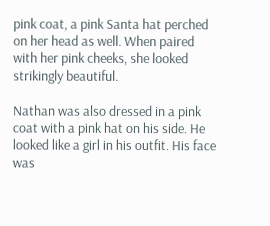pink coat, a pink Santa hat perched on her head as well. When paired with her pink cheeks, she looked strikingly beautiful.

Nathan was also dressed in a pink coat with a pink hat on his side. He looked like a girl in his outfit. His face was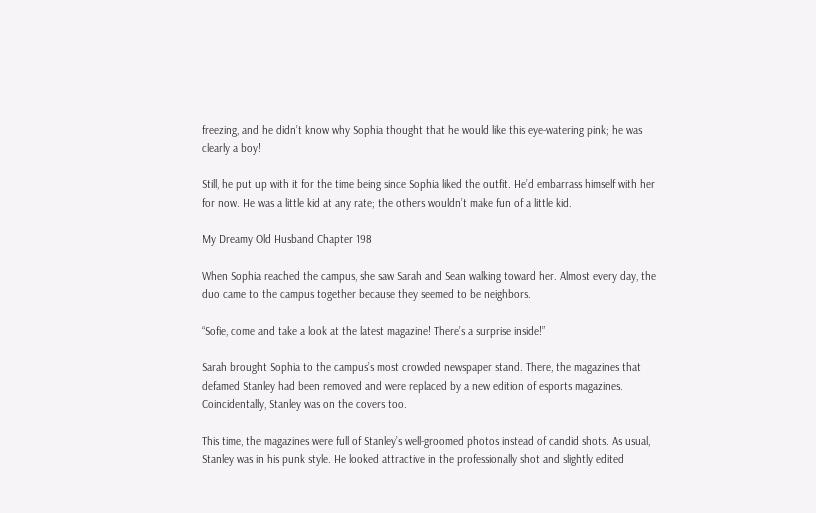freezing, and he didn’t know why Sophia thought that he would like this eye-watering pink; he was clearly a boy!

Still, he put up with it for the time being since Sophia liked the outfit. He’d embarrass himself with her for now. He was a little kid at any rate; the others wouldn’t make fun of a little kid.

My Dreamy Old Husband Chapter 198

When Sophia reached the campus, she saw Sarah and Sean walking toward her. Almost every day, the duo came to the campus together because they seemed to be neighbors.

“Sofie, come and take a look at the latest magazine! There’s a surprise inside!”

Sarah brought Sophia to the campus’s most crowded newspaper stand. There, the magazines that defamed Stanley had been removed and were replaced by a new edition of esports magazines. Coincidentally, Stanley was on the covers too.

This time, the magazines were full of Stanley’s well-groomed photos instead of candid shots. As usual, Stanley was in his punk style. He looked attractive in the professionally shot and slightly edited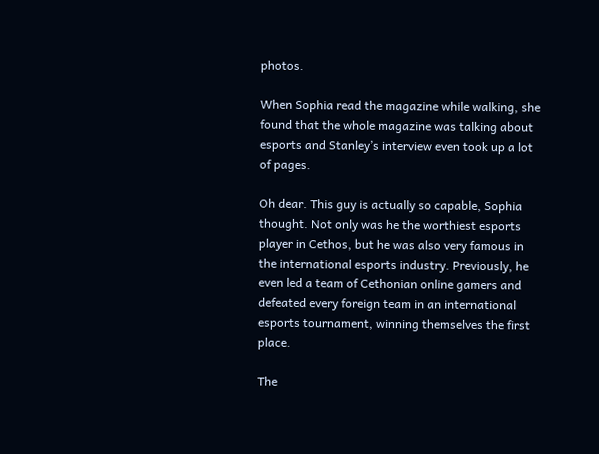photos.

When Sophia read the magazine while walking, she found that the whole magazine was talking about esports and Stanley’s interview even took up a lot of pages.

Oh dear. This guy is actually so capable, Sophia thought. Not only was he the worthiest esports player in Cethos, but he was also very famous in the international esports industry. Previously, he even led a team of Cethonian online gamers and defeated every foreign team in an international esports tournament, winning themselves the first place.

The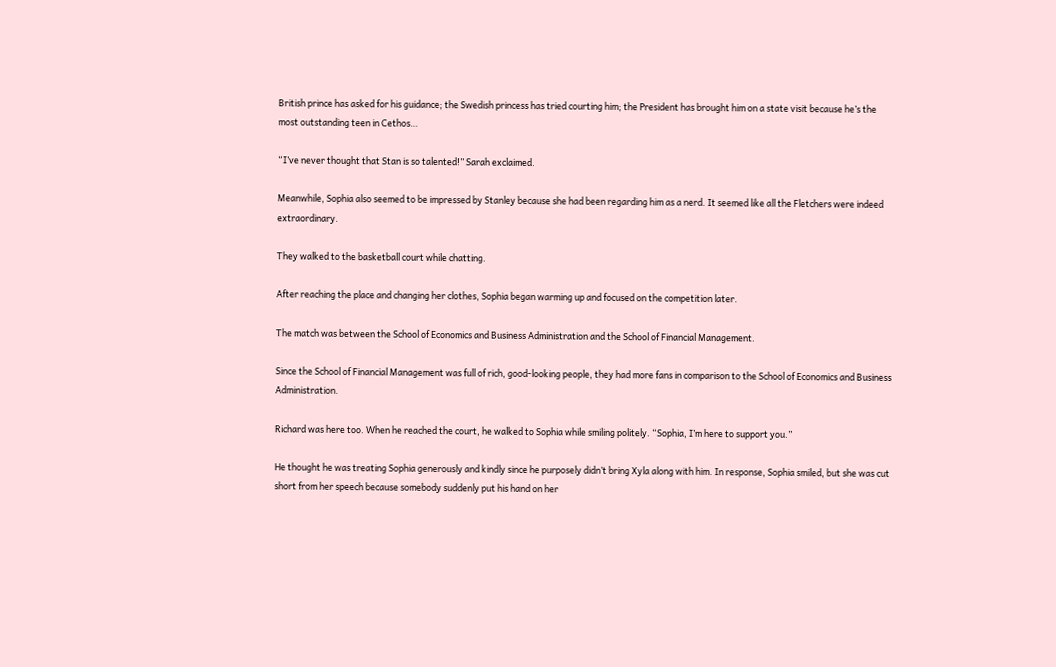British prince has asked for his guidance; the Swedish princess has tried courting him; the President has brought him on a state visit because he’s the most outstanding teen in Cethos…

“I’ve never thought that Stan is so talented!” Sarah exclaimed.

Meanwhile, Sophia also seemed to be impressed by Stanley because she had been regarding him as a nerd. It seemed like all the Fletchers were indeed extraordinary.

They walked to the basketball court while chatting.

After reaching the place and changing her clothes, Sophia began warming up and focused on the competition later.

The match was between the School of Economics and Business Administration and the School of Financial Management.

Since the School of Financial Management was full of rich, good-looking people, they had more fans in comparison to the School of Economics and Business Administration.

Richard was here too. When he reached the court, he walked to Sophia while smiling politely. “Sophia, I’m here to support you.”

He thought he was treating Sophia generously and kindly since he purposely didn’t bring Xyla along with him. In response, Sophia smiled, but she was cut short from her speech because somebody suddenly put his hand on her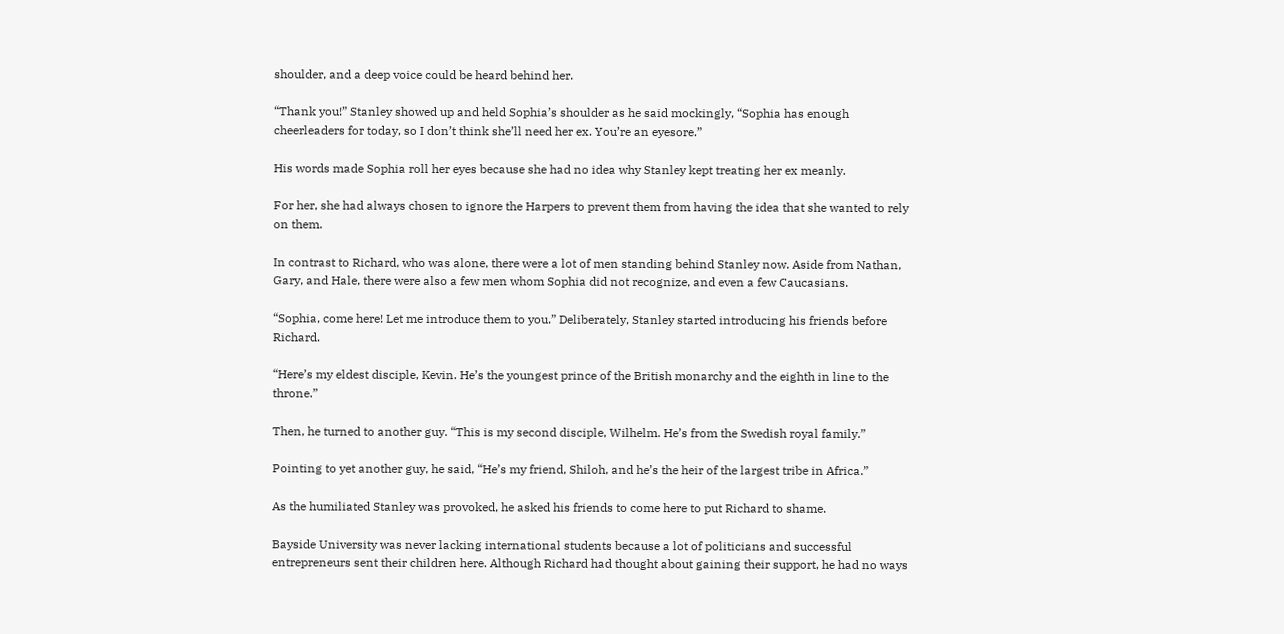shoulder, and a deep voice could be heard behind her.

“Thank you!” Stanley showed up and held Sophia’s shoulder as he said mockingly, “Sophia has enough cheerleaders for today, so I don’t think she’ll need her ex. You’re an eyesore.”

His words made Sophia roll her eyes because she had no idea why Stanley kept treating her ex meanly.

For her, she had always chosen to ignore the Harpers to prevent them from having the idea that she wanted to rely on them.

In contrast to Richard, who was alone, there were a lot of men standing behind Stanley now. Aside from Nathan, Gary, and Hale, there were also a few men whom Sophia did not recognize, and even a few Caucasians.

“Sophia, come here! Let me introduce them to you.” Deliberately, Stanley started introducing his friends before Richard.

“Here’s my eldest disciple, Kevin. He’s the youngest prince of the British monarchy and the eighth in line to the throne.”

Then, he turned to another guy. “This is my second disciple, Wilhelm. He’s from the Swedish royal family.”

Pointing to yet another guy, he said, “He’s my friend, Shiloh, and he’s the heir of the largest tribe in Africa.”

As the humiliated Stanley was provoked, he asked his friends to come here to put Richard to shame.

Bayside University was never lacking international students because a lot of politicians and successful entrepreneurs sent their children here. Although Richard had thought about gaining their support, he had no ways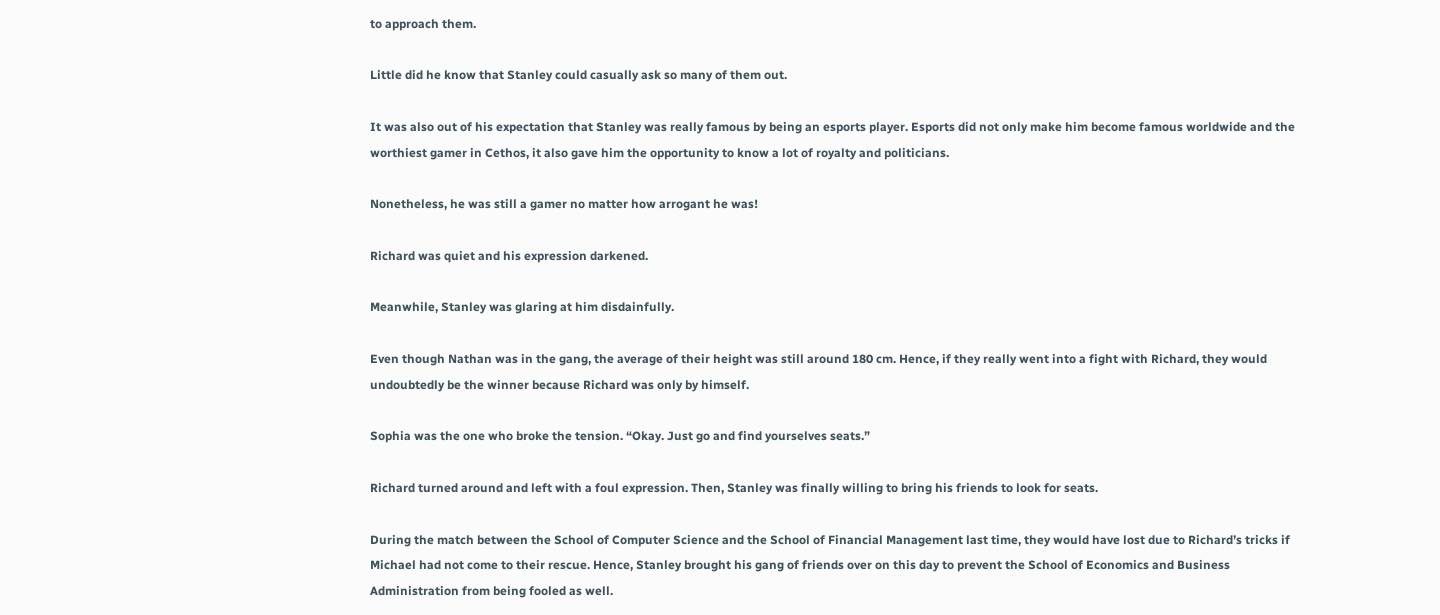to approach them.

Little did he know that Stanley could casually ask so many of them out.

It was also out of his expectation that Stanley was really famous by being an esports player. Esports did not only make him become famous worldwide and the worthiest gamer in Cethos, it also gave him the opportunity to know a lot of royalty and politicians.

Nonetheless, he was still a gamer no matter how arrogant he was!

Richard was quiet and his expression darkened.

Meanwhile, Stanley was glaring at him disdainfully.

Even though Nathan was in the gang, the average of their height was still around 180 cm. Hence, if they really went into a fight with Richard, they would undoubtedly be the winner because Richard was only by himself.

Sophia was the one who broke the tension. “Okay. Just go and find yourselves seats.”

Richard turned around and left with a foul expression. Then, Stanley was finally willing to bring his friends to look for seats.

During the match between the School of Computer Science and the School of Financial Management last time, they would have lost due to Richard’s tricks if Michael had not come to their rescue. Hence, Stanley brought his gang of friends over on this day to prevent the School of Economics and Business Administration from being fooled as well.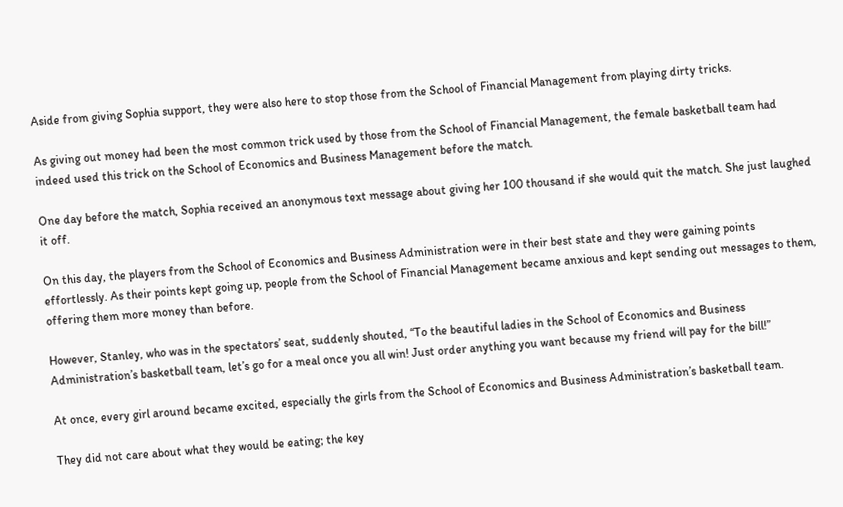Aside from giving Sophia support, they were also here to stop those from the School of Financial Management from playing dirty tricks.

As giving out money had been the most common trick used by those from the School of Financial Management, the female basketball team had indeed used this trick on the School of Economics and Business Management before the match.

One day before the match, Sophia received an anonymous text message about giving her 100 thousand if she would quit the match. She just laughed it off.

On this day, the players from the School of Economics and Business Administration were in their best state and they were gaining points effortlessly. As their points kept going up, people from the School of Financial Management became anxious and kept sending out messages to them, offering them more money than before.

However, Stanley, who was in the spectators’ seat, suddenly shouted, “To the beautiful ladies in the School of Economics and Business Administration’s basketball team, let’s go for a meal once you all win! Just order anything you want because my friend will pay for the bill!”

At once, every girl around became excited, especially the girls from the School of Economics and Business Administration’s basketball team.

They did not care about what they would be eating; the key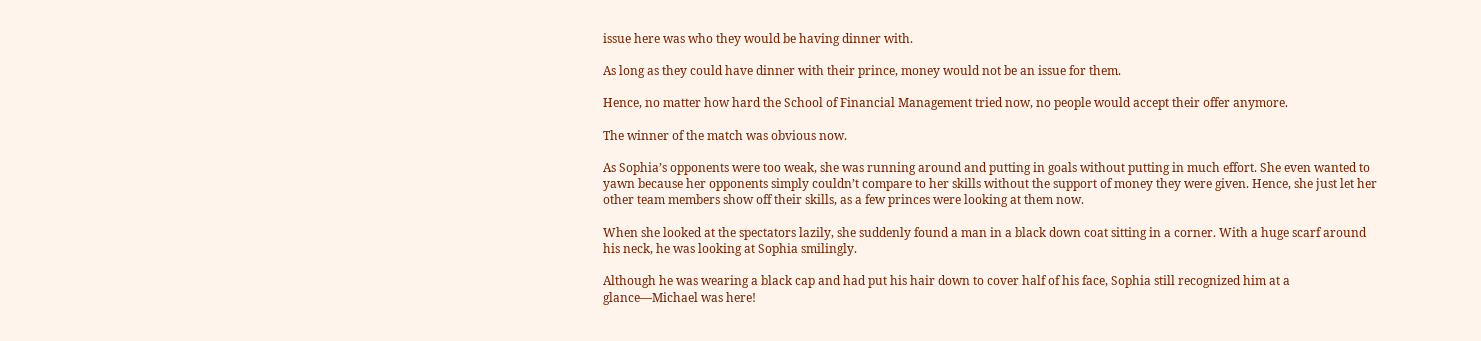issue here was who they would be having dinner with.

As long as they could have dinner with their prince, money would not be an issue for them.

Hence, no matter how hard the School of Financial Management tried now, no people would accept their offer anymore.

The winner of the match was obvious now.

As Sophia’s opponents were too weak, she was running around and putting in goals without putting in much effort. She even wanted to yawn because her opponents simply couldn’t compare to her skills without the support of money they were given. Hence, she just let her other team members show off their skills, as a few princes were looking at them now.

When she looked at the spectators lazily, she suddenly found a man in a black down coat sitting in a corner. With a huge scarf around his neck, he was looking at Sophia smilingly.

Although he was wearing a black cap and had put his hair down to cover half of his face, Sophia still recognized him at a glance—Michael was here!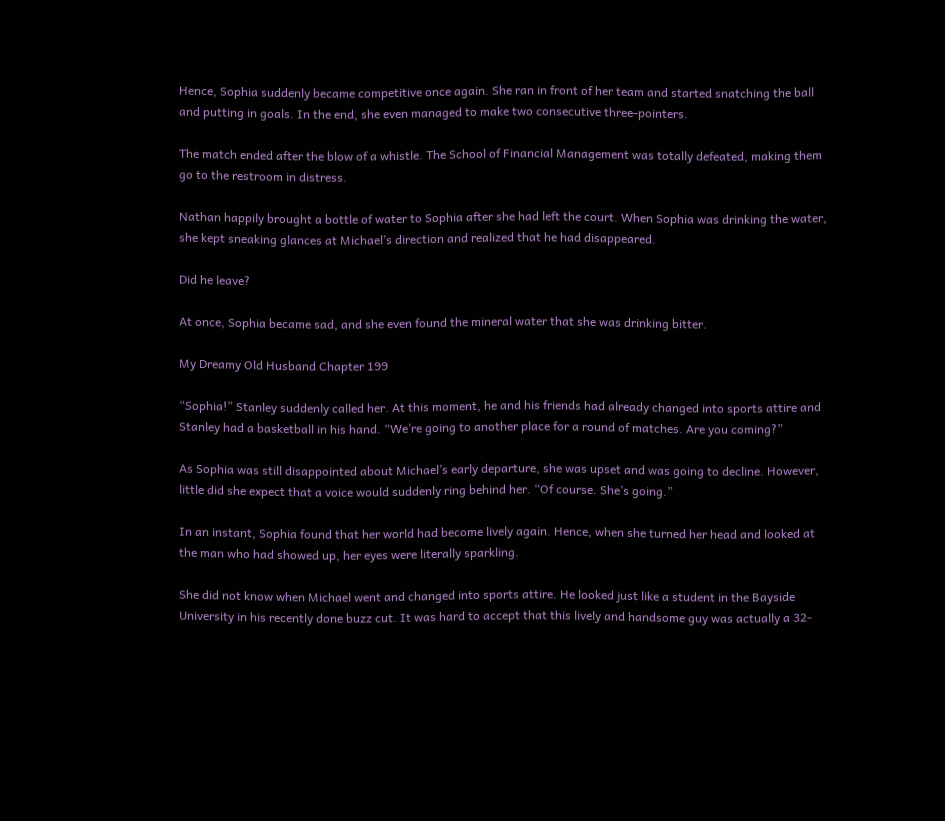Hence, Sophia suddenly became competitive once again. She ran in front of her team and started snatching the ball and putting in goals. In the end, she even managed to make two consecutive three-pointers.

The match ended after the blow of a whistle. The School of Financial Management was totally defeated, making them go to the restroom in distress.

Nathan happily brought a bottle of water to Sophia after she had left the court. When Sophia was drinking the water, she kept sneaking glances at Michael’s direction and realized that he had disappeared.

Did he leave?

At once, Sophia became sad, and she even found the mineral water that she was drinking bitter.

My Dreamy Old Husband Chapter 199

“Sophia!” Stanley suddenly called her. At this moment, he and his friends had already changed into sports attire and Stanley had a basketball in his hand. “We’re going to another place for a round of matches. Are you coming?”

As Sophia was still disappointed about Michael’s early departure, she was upset and was going to decline. However, little did she expect that a voice would suddenly ring behind her. “Of course. She’s going.”

In an instant, Sophia found that her world had become lively again. Hence, when she turned her head and looked at the man who had showed up, her eyes were literally sparkling.

She did not know when Michael went and changed into sports attire. He looked just like a student in the Bayside University in his recently done buzz cut. It was hard to accept that this lively and handsome guy was actually a 32-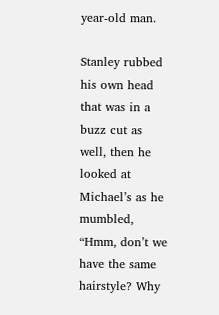year-old man.

Stanley rubbed his own head that was in a buzz cut as well, then he looked at Michael’s as he mumbled, “Hmm, don’t we have the same hairstyle? Why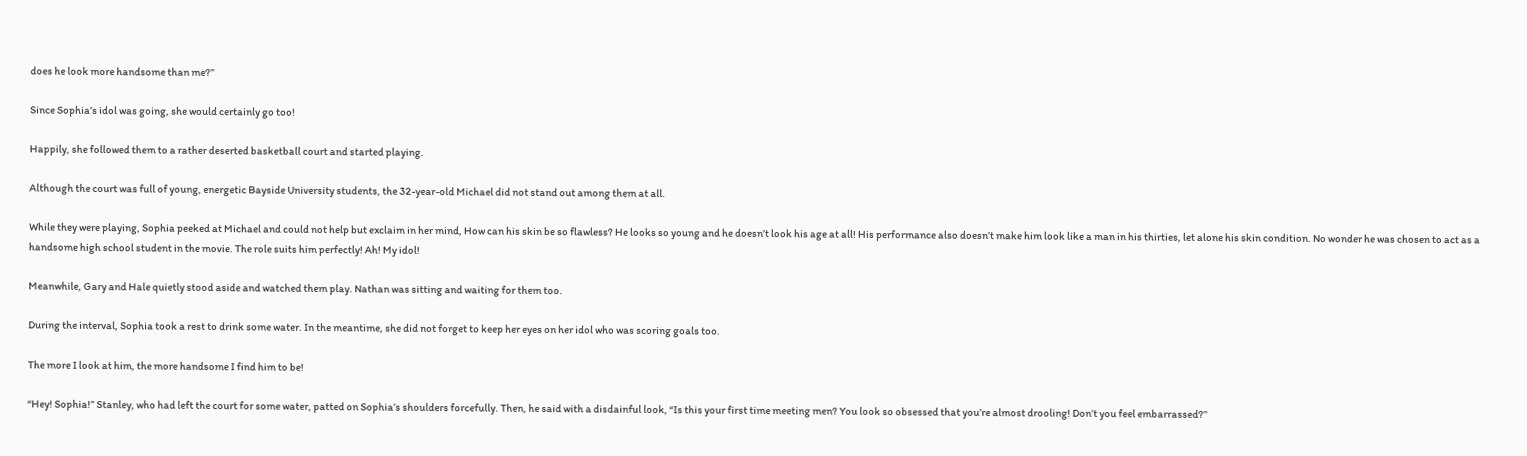does he look more handsome than me?”

Since Sophia’s idol was going, she would certainly go too!

Happily, she followed them to a rather deserted basketball court and started playing.

Although the court was full of young, energetic Bayside University students, the 32-year-old Michael did not stand out among them at all.

While they were playing, Sophia peeked at Michael and could not help but exclaim in her mind, How can his skin be so flawless? He looks so young and he doesn’t look his age at all! His performance also doesn’t make him look like a man in his thirties, let alone his skin condition. No wonder he was chosen to act as a handsome high school student in the movie. The role suits him perfectly! Ah! My idol!

Meanwhile, Gary and Hale quietly stood aside and watched them play. Nathan was sitting and waiting for them too.

During the interval, Sophia took a rest to drink some water. In the meantime, she did not forget to keep her eyes on her idol who was scoring goals too.

The more I look at him, the more handsome I find him to be!

“Hey! Sophia!” Stanley, who had left the court for some water, patted on Sophia’s shoulders forcefully. Then, he said with a disdainful look, “Is this your first time meeting men? You look so obsessed that you’re almost drooling! Don’t you feel embarrassed?”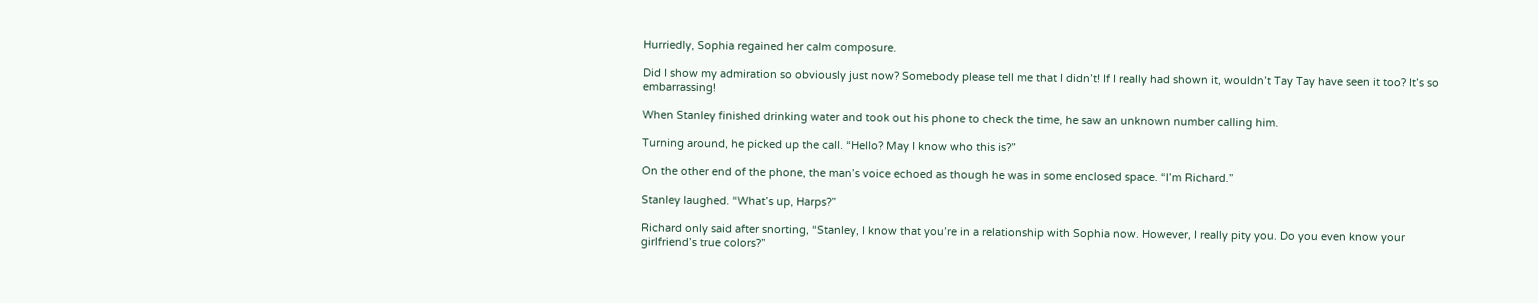Hurriedly, Sophia regained her calm composure.

Did I show my admiration so obviously just now? Somebody please tell me that I didn’t! If I really had shown it, wouldn’t Tay Tay have seen it too? It’s so embarrassing!

When Stanley finished drinking water and took out his phone to check the time, he saw an unknown number calling him.

Turning around, he picked up the call. “Hello? May I know who this is?”

On the other end of the phone, the man’s voice echoed as though he was in some enclosed space. “I’m Richard.”

Stanley laughed. “What’s up, Harps?”

Richard only said after snorting, “Stanley, I know that you’re in a relationship with Sophia now. However, I really pity you. Do you even know your girlfriend’s true colors?”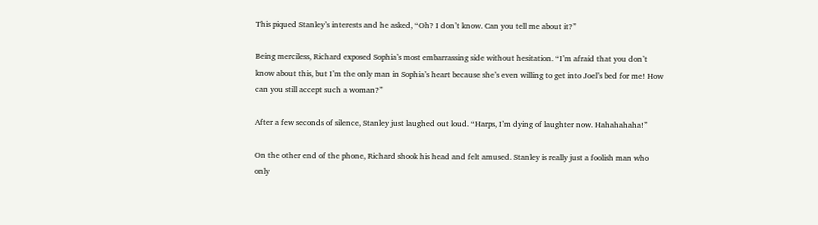This piqued Stanley’s interests and he asked, “Oh? I don’t know. Can you tell me about it?”

Being merciless, Richard exposed Sophia’s most embarrassing side without hesitation. “I’m afraid that you don’t know about this, but I’m the only man in Sophia’s heart because she’s even willing to get into Joel’s bed for me! How can you still accept such a woman?”

After a few seconds of silence, Stanley just laughed out loud. “Harps, I’m dying of laughter now. Hahahahaha!”

On the other end of the phone, Richard shook his head and felt amused. Stanley is really just a foolish man who only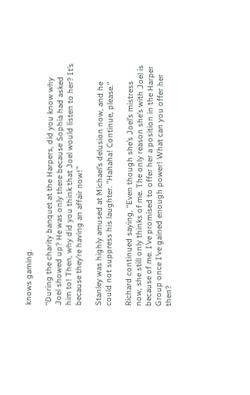knows gaming.

“During the charity banquet at the Harpers, did you know why Joel showed up? He was only there because Sophia had asked him to! Then, why did you think that Joel would listen to her? It’s because they’re having an affair now!”

Stanley was highly amused at Michael’s delusion now, and he could not suppress his laughter. “Hahaha! Continue, please.”

Richard continued saying, “Even though she’s Joel’s mistress now, she still only thinks of me. The only reason she’s with Joel is because of me. I’ve promised to offer her a position in the Harper Group once I’ve gained enough power! What can you offer her then?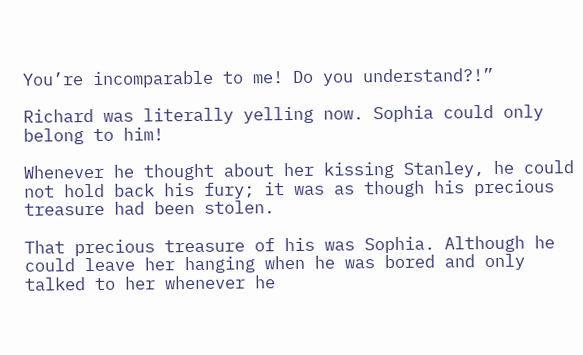You’re incomparable to me! Do you understand?!”

Richard was literally yelling now. Sophia could only belong to him!

Whenever he thought about her kissing Stanley, he could not hold back his fury; it was as though his precious treasure had been stolen.

That precious treasure of his was Sophia. Although he could leave her hanging when he was bored and only talked to her whenever he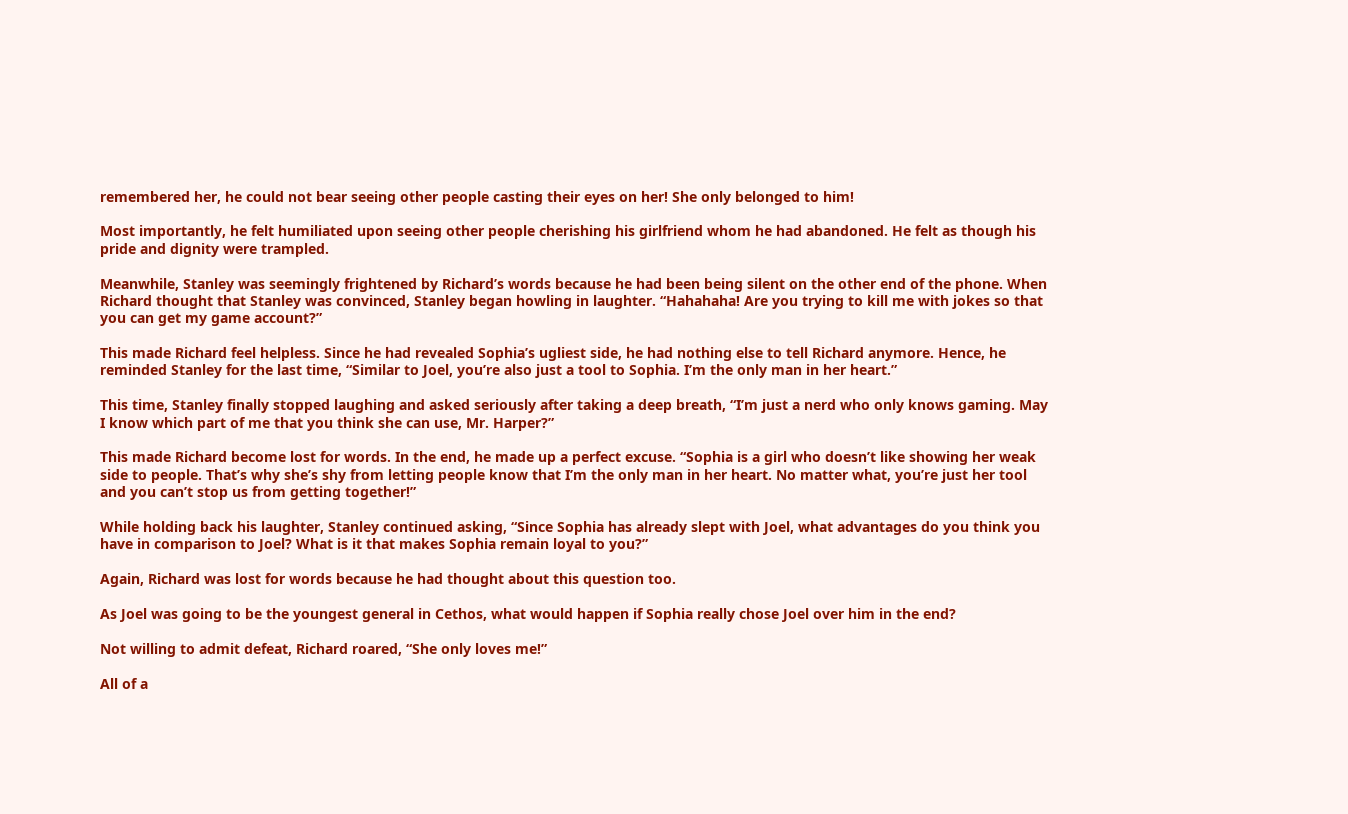remembered her, he could not bear seeing other people casting their eyes on her! She only belonged to him!

Most importantly, he felt humiliated upon seeing other people cherishing his girlfriend whom he had abandoned. He felt as though his pride and dignity were trampled.

Meanwhile, Stanley was seemingly frightened by Richard’s words because he had been being silent on the other end of the phone. When Richard thought that Stanley was convinced, Stanley began howling in laughter. “Hahahaha! Are you trying to kill me with jokes so that you can get my game account?”

This made Richard feel helpless. Since he had revealed Sophia’s ugliest side, he had nothing else to tell Richard anymore. Hence, he reminded Stanley for the last time, “Similar to Joel, you’re also just a tool to Sophia. I’m the only man in her heart.”

This time, Stanley finally stopped laughing and asked seriously after taking a deep breath, “I’m just a nerd who only knows gaming. May I know which part of me that you think she can use, Mr. Harper?”

This made Richard become lost for words. In the end, he made up a perfect excuse. “Sophia is a girl who doesn’t like showing her weak side to people. That’s why she’s shy from letting people know that I’m the only man in her heart. No matter what, you’re just her tool and you can’t stop us from getting together!”

While holding back his laughter, Stanley continued asking, “Since Sophia has already slept with Joel, what advantages do you think you have in comparison to Joel? What is it that makes Sophia remain loyal to you?”

Again, Richard was lost for words because he had thought about this question too.

As Joel was going to be the youngest general in Cethos, what would happen if Sophia really chose Joel over him in the end?

Not willing to admit defeat, Richard roared, “She only loves me!”

All of a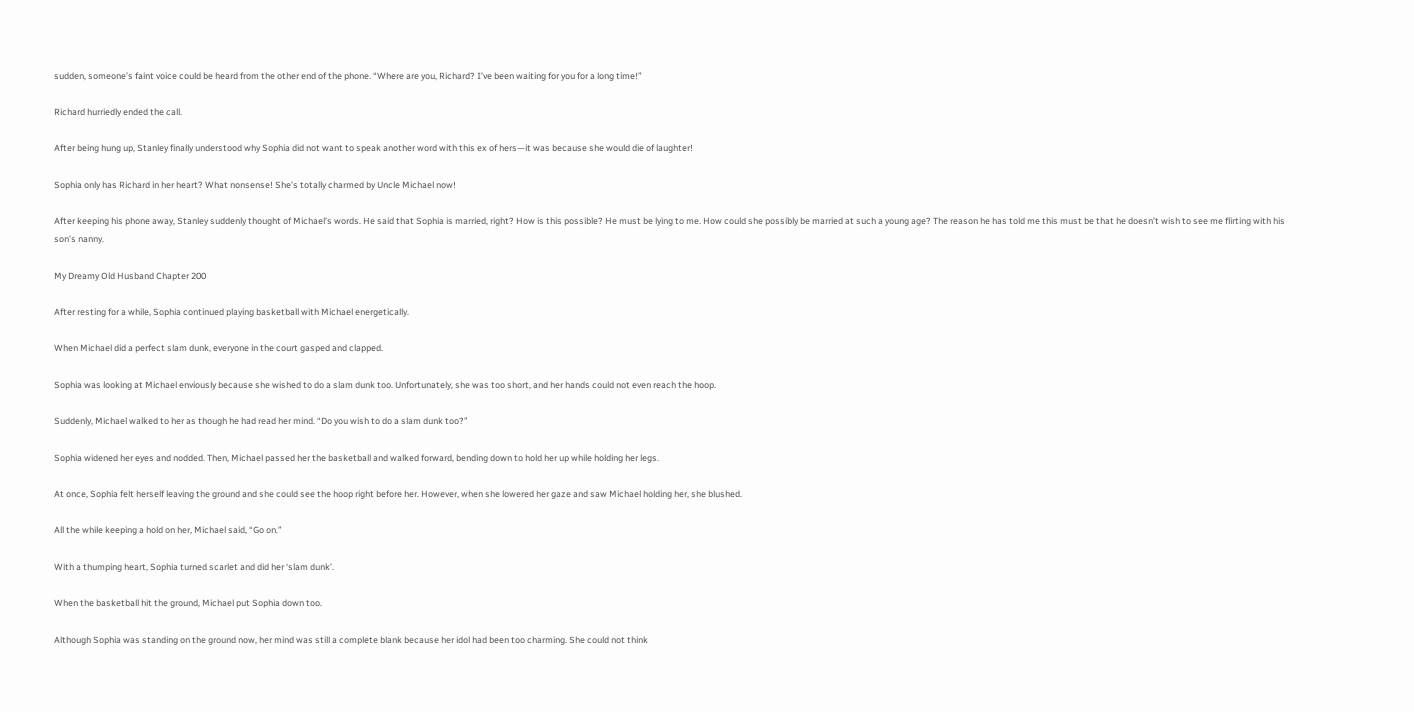sudden, someone’s faint voice could be heard from the other end of the phone. “Where are you, Richard? I’ve been waiting for you for a long time!”

Richard hurriedly ended the call.

After being hung up, Stanley finally understood why Sophia did not want to speak another word with this ex of hers—it was because she would die of laughter!

Sophia only has Richard in her heart? What nonsense! She’s totally charmed by Uncle Michael now!

After keeping his phone away, Stanley suddenly thought of Michael’s words. He said that Sophia is married, right? How is this possible? He must be lying to me. How could she possibly be married at such a young age? The reason he has told me this must be that he doesn’t wish to see me flirting with his son’s nanny.

My Dreamy Old Husband Chapter 200

After resting for a while, Sophia continued playing basketball with Michael energetically.

When Michael did a perfect slam dunk, everyone in the court gasped and clapped.

Sophia was looking at Michael enviously because she wished to do a slam dunk too. Unfortunately, she was too short, and her hands could not even reach the hoop.

Suddenly, Michael walked to her as though he had read her mind. “Do you wish to do a slam dunk too?”

Sophia widened her eyes and nodded. Then, Michael passed her the basketball and walked forward, bending down to hold her up while holding her legs.

At once, Sophia felt herself leaving the ground and she could see the hoop right before her. However, when she lowered her gaze and saw Michael holding her, she blushed.

All the while keeping a hold on her, Michael said, “Go on.”

With a thumping heart, Sophia turned scarlet and did her ‘slam dunk’.

When the basketball hit the ground, Michael put Sophia down too.

Although Sophia was standing on the ground now, her mind was still a complete blank because her idol had been too charming. She could not think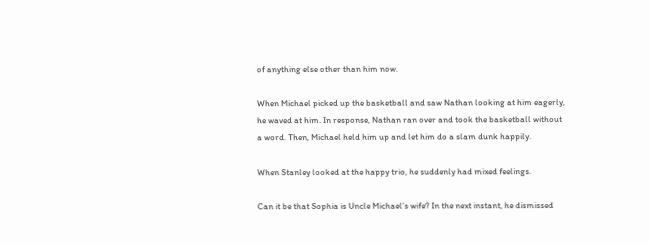of anything else other than him now.

When Michael picked up the basketball and saw Nathan looking at him eagerly, he waved at him. In response, Nathan ran over and took the basketball without a word. Then, Michael held him up and let him do a slam dunk happily.

When Stanley looked at the happy trio, he suddenly had mixed feelings.

Can it be that Sophia is Uncle Michael’s wife? In the next instant, he dismissed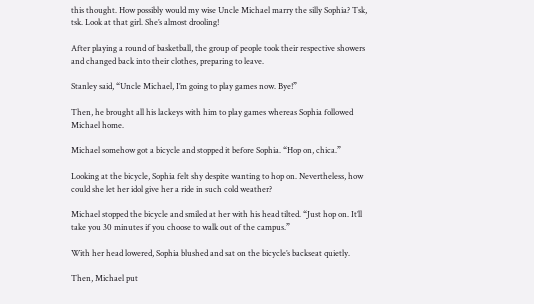this thought. How possibly would my wise Uncle Michael marry the silly Sophia? Tsk, tsk. Look at that girl. She’s almost drooling!

After playing a round of basketball, the group of people took their respective showers and changed back into their clothes, preparing to leave.

Stanley said, “Uncle Michael, I’m going to play games now. Bye!”

Then, he brought all his lackeys with him to play games whereas Sophia followed Michael home.

Michael somehow got a bicycle and stopped it before Sophia. “Hop on, chica.”

Looking at the bicycle, Sophia felt shy despite wanting to hop on. Nevertheless, how could she let her idol give her a ride in such cold weather?

Michael stopped the bicycle and smiled at her with his head tilted. “Just hop on. It’ll take you 30 minutes if you choose to walk out of the campus.”

With her head lowered, Sophia blushed and sat on the bicycle’s backseat quietly.

Then, Michael put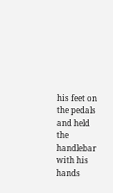his feet on the pedals and held the handlebar with his hands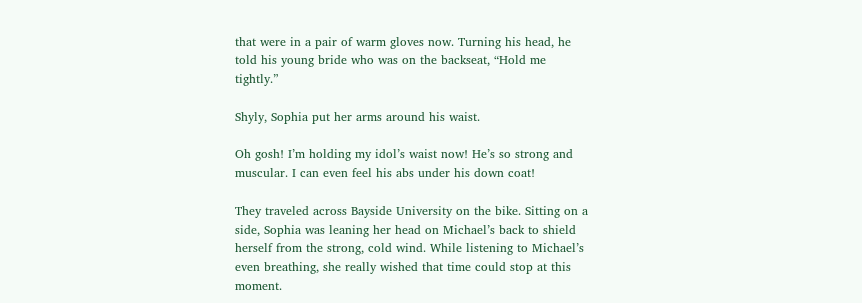that were in a pair of warm gloves now. Turning his head, he told his young bride who was on the backseat, “Hold me tightly.”

Shyly, Sophia put her arms around his waist.

Oh gosh! I’m holding my idol’s waist now! He’s so strong and muscular. I can even feel his abs under his down coat!

They traveled across Bayside University on the bike. Sitting on a side, Sophia was leaning her head on Michael’s back to shield herself from the strong, cold wind. While listening to Michael’s even breathing, she really wished that time could stop at this moment.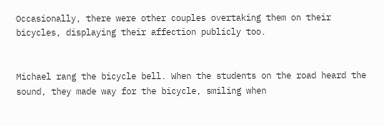Occasionally, there were other couples overtaking them on their bicycles, displaying their affection publicly too.


Michael rang the bicycle bell. When the students on the road heard the sound, they made way for the bicycle, smiling when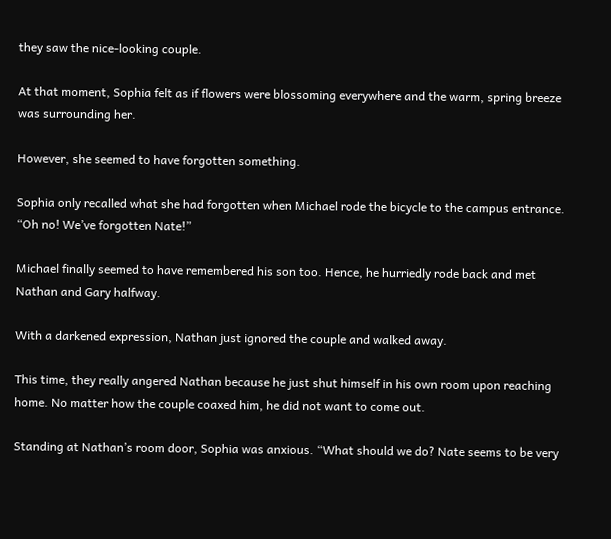they saw the nice-looking couple.

At that moment, Sophia felt as if flowers were blossoming everywhere and the warm, spring breeze was surrounding her.

However, she seemed to have forgotten something.

Sophia only recalled what she had forgotten when Michael rode the bicycle to the campus entrance. “Oh no! We’ve forgotten Nate!”

Michael finally seemed to have remembered his son too. Hence, he hurriedly rode back and met Nathan and Gary halfway.

With a darkened expression, Nathan just ignored the couple and walked away.

This time, they really angered Nathan because he just shut himself in his own room upon reaching home. No matter how the couple coaxed him, he did not want to come out.

Standing at Nathan’s room door, Sophia was anxious. “What should we do? Nate seems to be very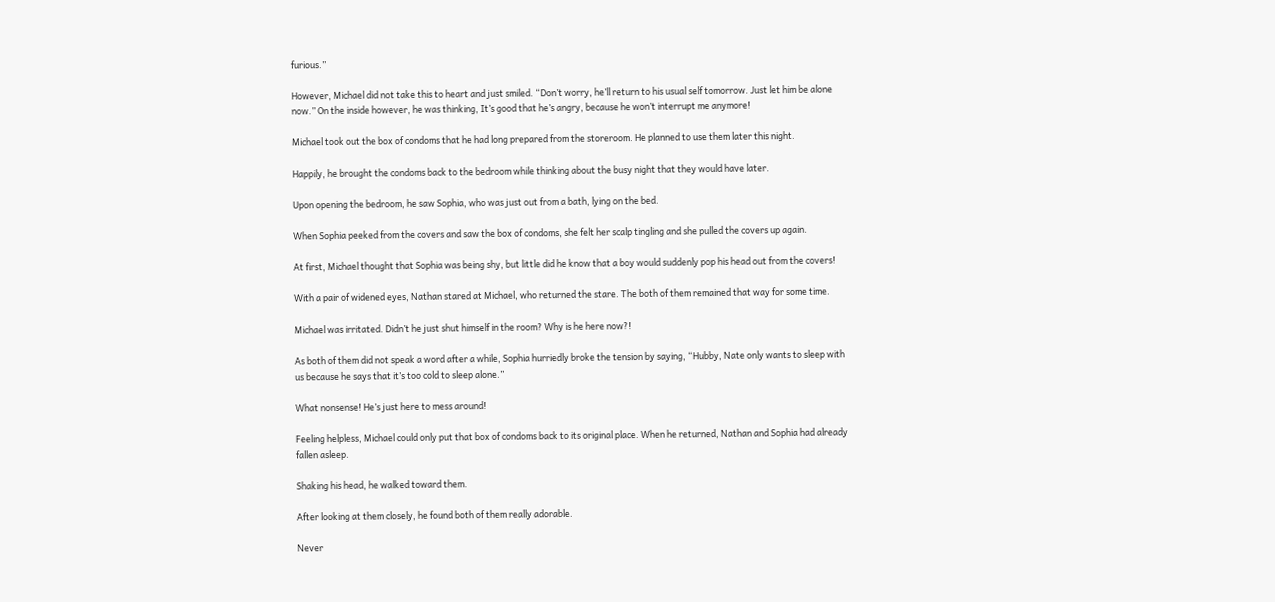furious.”

However, Michael did not take this to heart and just smiled. “Don’t worry, he’ll return to his usual self tomorrow. Just let him be alone now.” On the inside however, he was thinking, It’s good that he’s angry, because he won’t interrupt me anymore!

Michael took out the box of condoms that he had long prepared from the storeroom. He planned to use them later this night.

Happily, he brought the condoms back to the bedroom while thinking about the busy night that they would have later.

Upon opening the bedroom, he saw Sophia, who was just out from a bath, lying on the bed.

When Sophia peeked from the covers and saw the box of condoms, she felt her scalp tingling and she pulled the covers up again.

At first, Michael thought that Sophia was being shy, but little did he know that a boy would suddenly pop his head out from the covers!

With a pair of widened eyes, Nathan stared at Michael, who returned the stare. The both of them remained that way for some time.

Michael was irritated. Didn’t he just shut himself in the room? Why is he here now?!

As both of them did not speak a word after a while, Sophia hurriedly broke the tension by saying, “Hubby, Nate only wants to sleep with us because he says that it’s too cold to sleep alone.”

What nonsense! He’s just here to mess around!

Feeling helpless, Michael could only put that box of condoms back to its original place. When he returned, Nathan and Sophia had already fallen asleep.

Shaking his head, he walked toward them.

After looking at them closely, he found both of them really adorable.

Never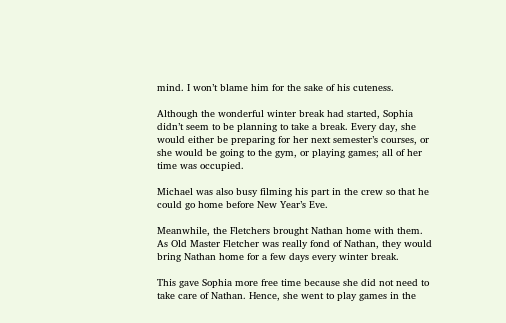mind. I won’t blame him for the sake of his cuteness.

Although the wonderful winter break had started, Sophia didn’t seem to be planning to take a break. Every day, she would either be preparing for her next semester’s courses, or she would be going to the gym, or playing games; all of her time was occupied.

Michael was also busy filming his part in the crew so that he could go home before New Year’s Eve.

Meanwhile, the Fletchers brought Nathan home with them. As Old Master Fletcher was really fond of Nathan, they would bring Nathan home for a few days every winter break.

This gave Sophia more free time because she did not need to take care of Nathan. Hence, she went to play games in the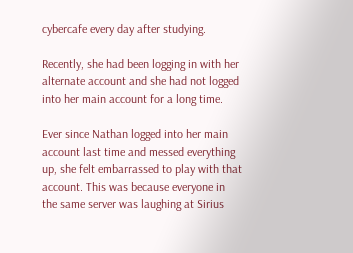cybercafe every day after studying.

Recently, she had been logging in with her alternate account and she had not logged into her main account for a long time.

Ever since Nathan logged into her main account last time and messed everything up, she felt embarrassed to play with that account. This was because everyone in the same server was laughing at Sirius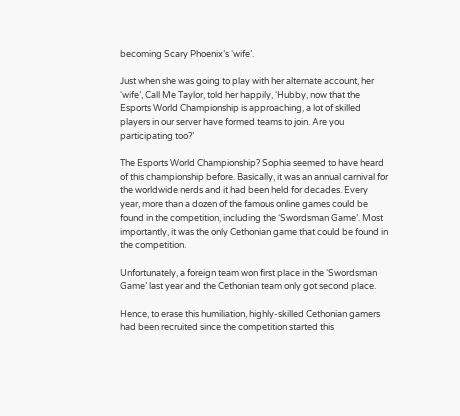becoming Scary Phoenix’s ‘wife’.

Just when she was going to play with her alternate account, her ‘wife’, Call Me Taylor, told her happily, ‘Hubby, now that the Esports World Championship is approaching, a lot of skilled players in our server have formed teams to join. Are you participating too?’

The Esports World Championship? Sophia seemed to have heard of this championship before. Basically, it was an annual carnival for the worldwide nerds and it had been held for decades. Every year, more than a dozen of the famous online games could be found in the competition, including the ‘Swordsman Game’. Most importantly, it was the only Cethonian game that could be found in the competition.

Unfortunately, a foreign team won first place in the ‘Swordsman Game’ last year and the Cethonian team only got second place.

Hence, to erase this humiliation, highly-skilled Cethonian gamers had been recruited since the competition started this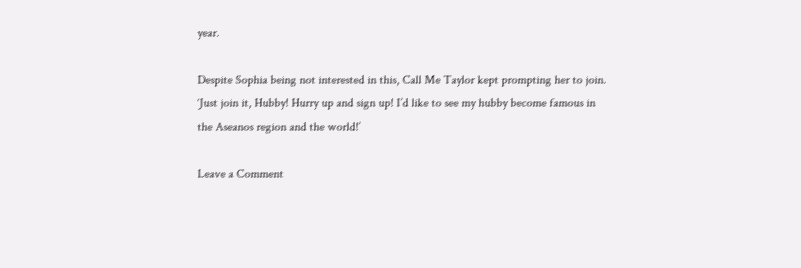year.

Despite Sophia being not interested in this, Call Me Taylor kept prompting her to join. ‘Just join it, Hubby! Hurry up and sign up! I’d like to see my hubby become famous in the Aseanos region and the world!’

Leave a Comment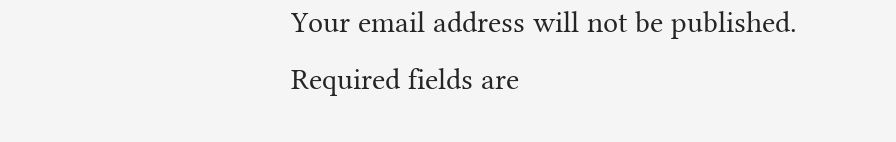Your email address will not be published. Required fields are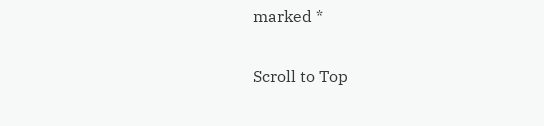marked *

Scroll to Top